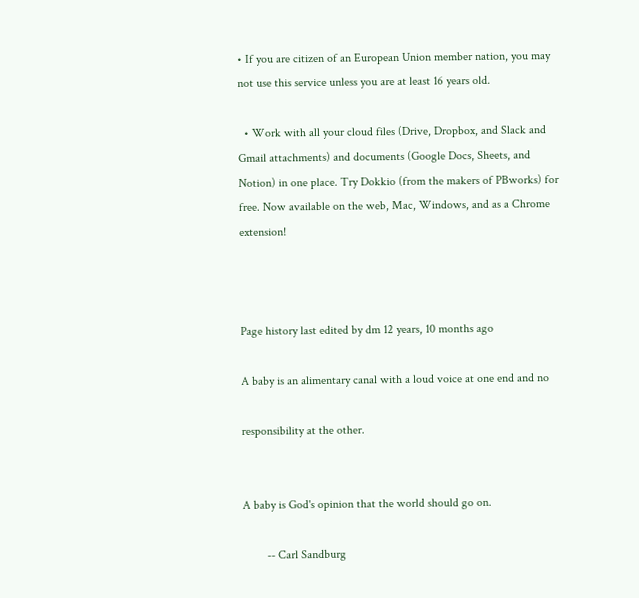• If you are citizen of an European Union member nation, you may not use this service unless you are at least 16 years old.

  • Work with all your cloud files (Drive, Dropbox, and Slack and Gmail attachments) and documents (Google Docs, Sheets, and Notion) in one place. Try Dokkio (from the makers of PBworks) for free. Now available on the web, Mac, Windows, and as a Chrome extension!



Page history last edited by dm 12 years, 10 months ago

A baby is an alimentary canal with a loud voice at one end and no

responsibility at the other.


A baby is God's opinion that the world should go on.

        -- Carl Sandburg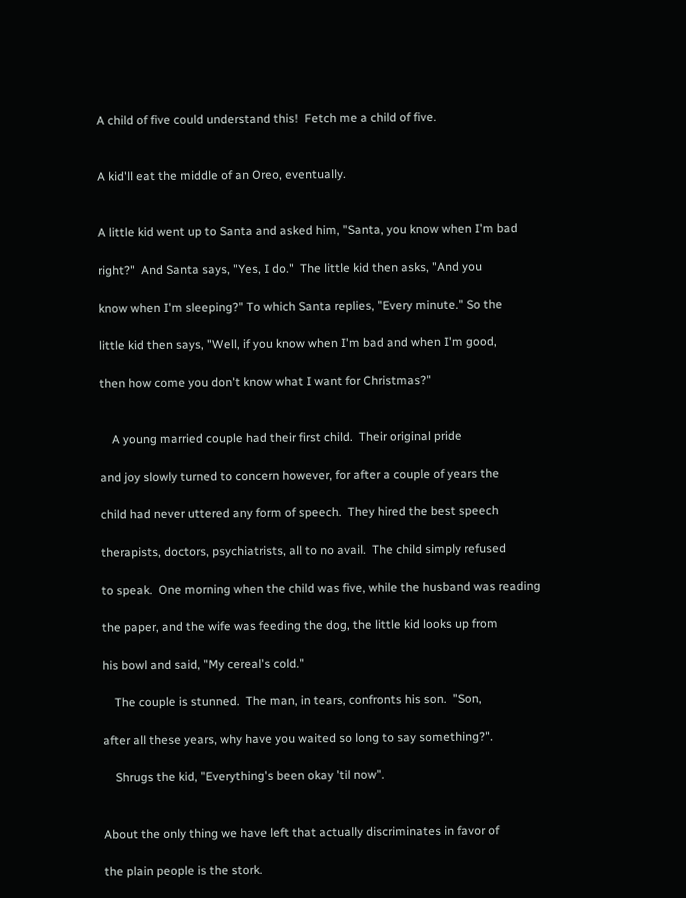A child of five could understand this!  Fetch me a child of five.


A kid'll eat the middle of an Oreo, eventually.


A little kid went up to Santa and asked him, "Santa, you know when I'm bad

right?"  And Santa says, "Yes, I do."  The little kid then asks, "And you

know when I'm sleeping?" To which Santa replies, "Every minute." So the

little kid then says, "Well, if you know when I'm bad and when I'm good,

then how come you don't know what I want for Christmas?"


    A young married couple had their first child.  Their original pride

and joy slowly turned to concern however, for after a couple of years the

child had never uttered any form of speech.  They hired the best speech

therapists, doctors, psychiatrists, all to no avail.  The child simply refused

to speak.  One morning when the child was five, while the husband was reading

the paper, and the wife was feeding the dog, the little kid looks up from

his bowl and said, "My cereal's cold."

    The couple is stunned.  The man, in tears, confronts his son.  "Son,

after all these years, why have you waited so long to say something?".

    Shrugs the kid, "Everything's been okay 'til now".


About the only thing we have left that actually discriminates in favor of

the plain people is the stork.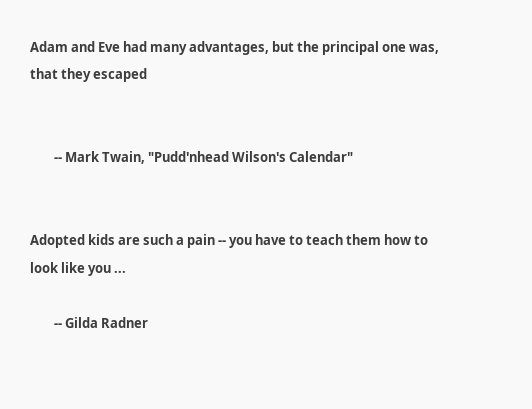Adam and Eve had many advantages, but the principal one was, that they escaped


        -- Mark Twain, "Pudd'nhead Wilson's Calendar"


Adopted kids are such a pain -- you have to teach them how to look like you ...

        -- Gilda Radner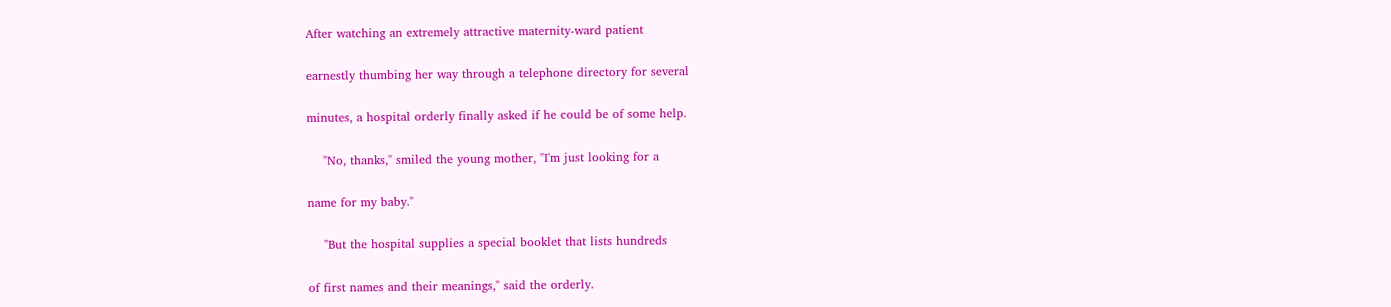After watching an extremely attractive maternity-ward patient

earnestly thumbing her way through a telephone directory for several

minutes, a hospital orderly finally asked if he could be of some help.

    "No, thanks," smiled the young mother, "I'm just looking for a

name for my baby."

    "But the hospital supplies a special booklet that lists hundreds

of first names and their meanings," said the orderly.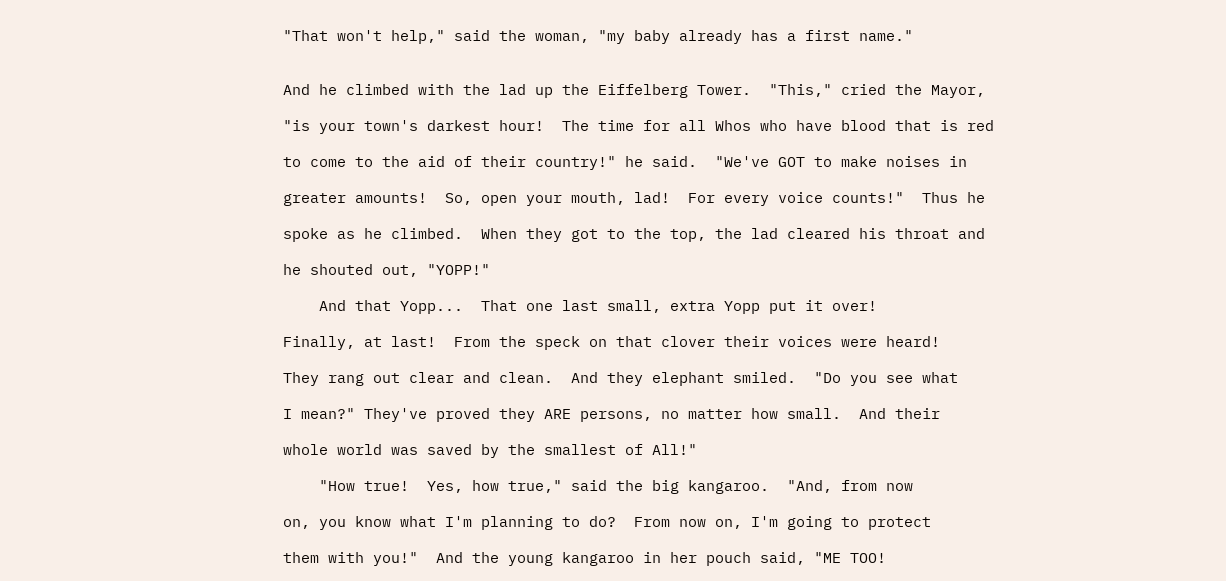"That won't help," said the woman, "my baby already has a first name."


And he climbed with the lad up the Eiffelberg Tower.  "This," cried the Mayor,

"is your town's darkest hour!  The time for all Whos who have blood that is red

to come to the aid of their country!" he said.  "We've GOT to make noises in

greater amounts!  So, open your mouth, lad!  For every voice counts!"  Thus he

spoke as he climbed.  When they got to the top, the lad cleared his throat and

he shouted out, "YOPP!"

    And that Yopp...  That one last small, extra Yopp put it over!

Finally, at last!  From the speck on that clover their voices were heard!

They rang out clear and clean.  And they elephant smiled.  "Do you see what

I mean?" They've proved they ARE persons, no matter how small.  And their

whole world was saved by the smallest of All!"

    "How true!  Yes, how true," said the big kangaroo.  "And, from now

on, you know what I'm planning to do?  From now on, I'm going to protect

them with you!"  And the young kangaroo in her pouch said, "ME TOO!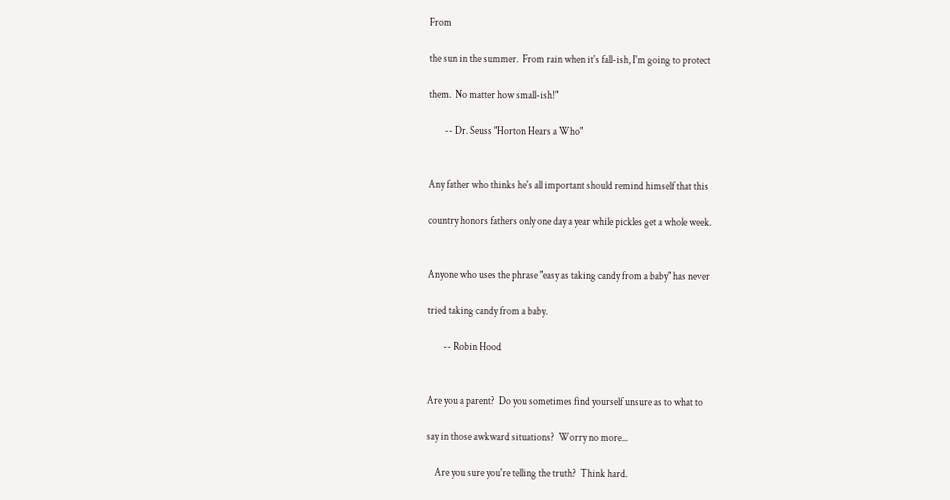From

the sun in the summer.  From rain when it's fall-ish, I'm going to protect

them.  No matter how small-ish!"

        -- Dr. Seuss "Horton Hears a Who"


Any father who thinks he's all important should remind himself that this

country honors fathers only one day a year while pickles get a whole week.


Anyone who uses the phrase "easy as taking candy from a baby" has never

tried taking candy from a baby.

        -- Robin Hood


Are you a parent?  Do you sometimes find yourself unsure as to what to

say in those awkward situations?  Worry no more...

    Are you sure you're telling the truth?  Think hard.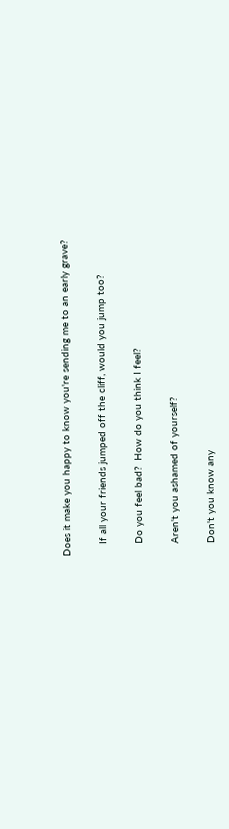Does it make you happy to know you're sending me to an early grave?

    If all your friends jumped off the cliff, would you jump too?

    Do you feel bad?  How do you think I feel?

    Aren't you ashamed of yourself?

    Don't you know any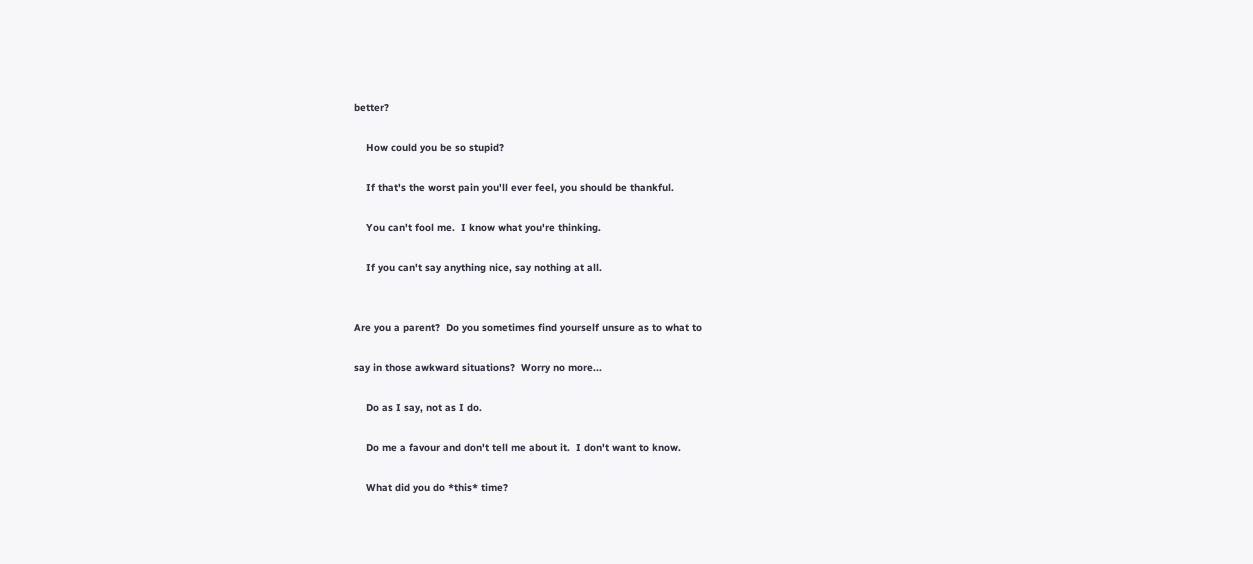better?

    How could you be so stupid?

    If that's the worst pain you'll ever feel, you should be thankful.

    You can't fool me.  I know what you're thinking.

    If you can't say anything nice, say nothing at all.


Are you a parent?  Do you sometimes find yourself unsure as to what to

say in those awkward situations?  Worry no more...

    Do as I say, not as I do.

    Do me a favour and don't tell me about it.  I don't want to know.

    What did you do *this* time?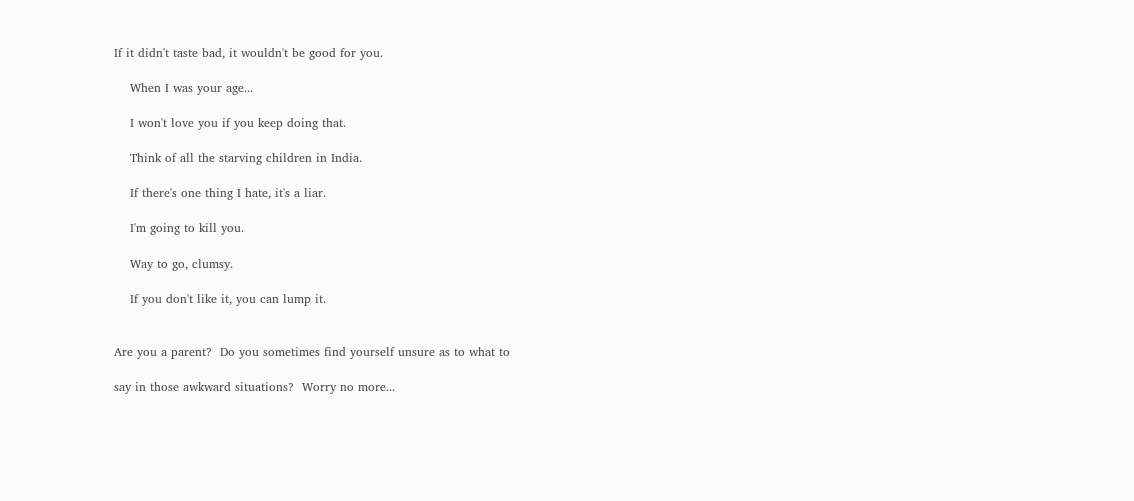If it didn't taste bad, it wouldn't be good for you.

    When I was your age...

    I won't love you if you keep doing that.

    Think of all the starving children in India.

    If there's one thing I hate, it's a liar.

    I'm going to kill you.

    Way to go, clumsy.

    If you don't like it, you can lump it.


Are you a parent?  Do you sometimes find yourself unsure as to what to

say in those awkward situations?  Worry no more...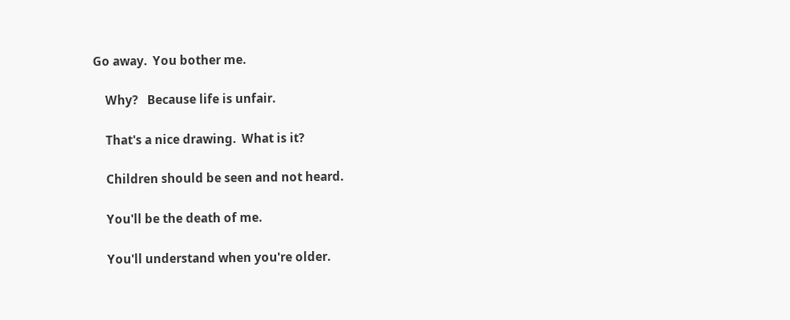Go away.  You bother me.

    Why?   Because life is unfair.

    That's a nice drawing.  What is it?

    Children should be seen and not heard.

    You'll be the death of me.

    You'll understand when you're older.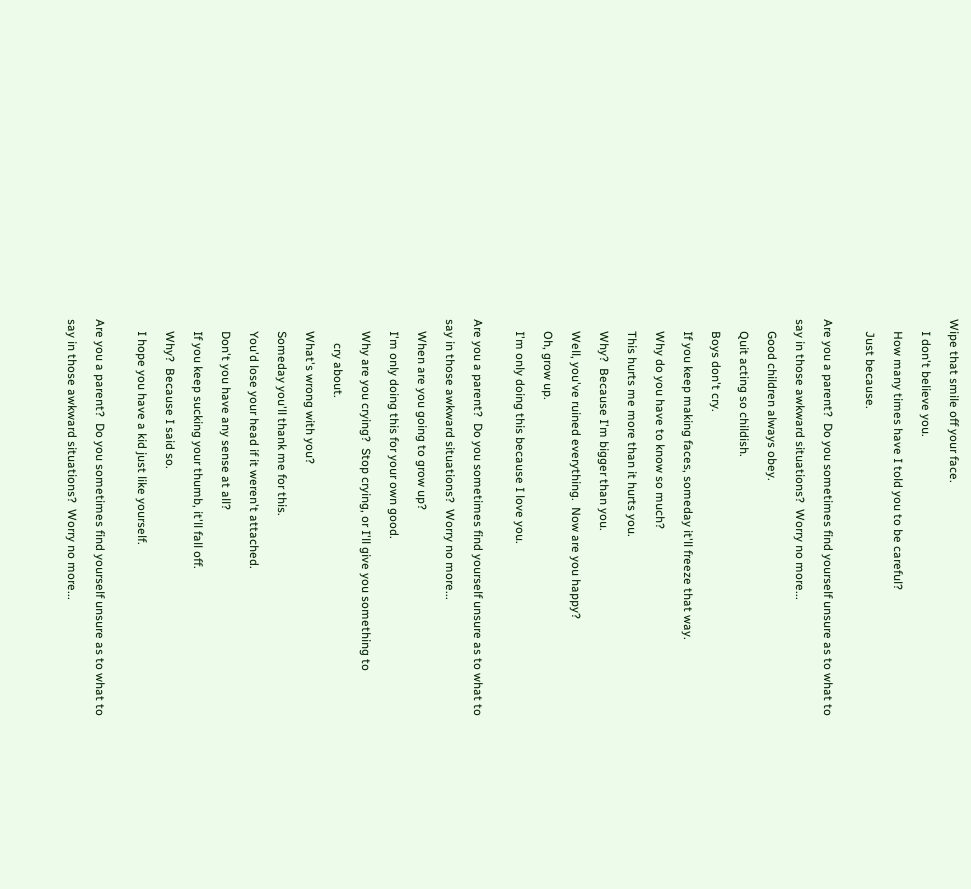Wipe that smile off your face.

    I don't believe you.

    How many times have I told you to be careful?

    Just because.


Are you a parent?  Do you sometimes find yourself unsure as to what to

say in those awkward situations?  Worry no more...

    Good children always obey.

    Quit acting so childish.

    Boys don't cry.

    If you keep making faces, someday it'll freeze that way.

    Why do you have to know so much?

    This hurts me more than it hurts you.

    Why?  Because I'm bigger than you.

    Well, you've ruined everything.  Now are you happy?

    Oh, grow up.

    I'm only doing this because I love you.


Are you a parent?  Do you sometimes find yourself unsure as to what to

say in those awkward situations?  Worry no more...

    When are you going to grow up?

    I'm only doing this for your own good.

    Why are you crying?  Stop crying, or I'll give you something to

        cry about.

    What's wrong with you?

    Someday you'll thank me for this.

    You'd lose your head if it weren't attached.

    Don't you have any sense at all?

    If you keep sucking your thumb, it'll fall off.

    Why?  Because I said so.

    I hope you have a kid just like yourself.


Are you a parent?  Do you sometimes find yourself unsure as to what to

say in those awkward situations?  Worry no more...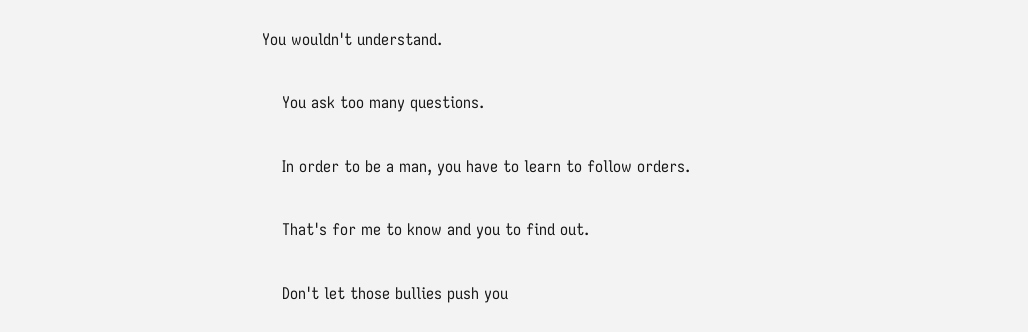You wouldn't understand.

    You ask too many questions.

    In order to be a man, you have to learn to follow orders.

    That's for me to know and you to find out.

    Don't let those bullies push you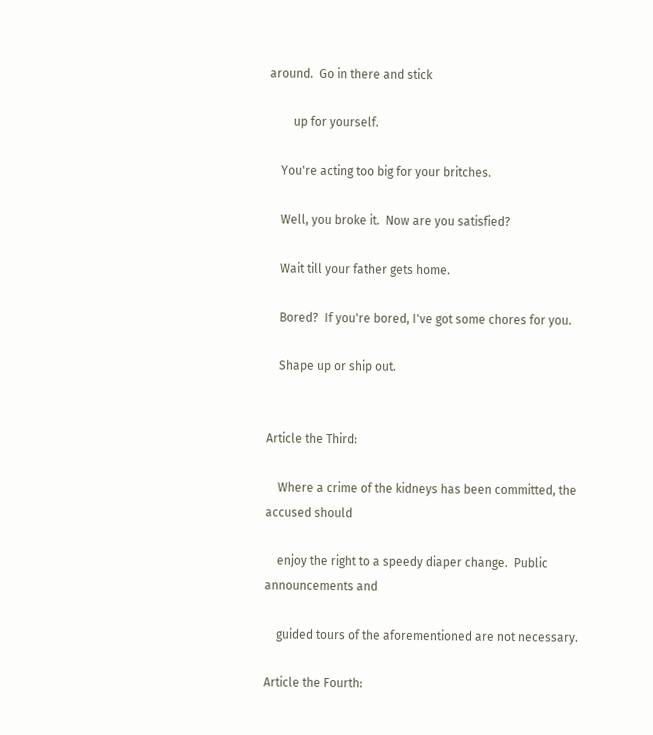around.  Go in there and stick

        up for yourself.

    You're acting too big for your britches.

    Well, you broke it.  Now are you satisfied?

    Wait till your father gets home.

    Bored?  If you're bored, I've got some chores for you.

    Shape up or ship out.


Article the Third:

    Where a crime of the kidneys has been committed, the accused should

    enjoy the right to a speedy diaper change.  Public announcements and

    guided tours of the aforementioned are not necessary.

Article the Fourth: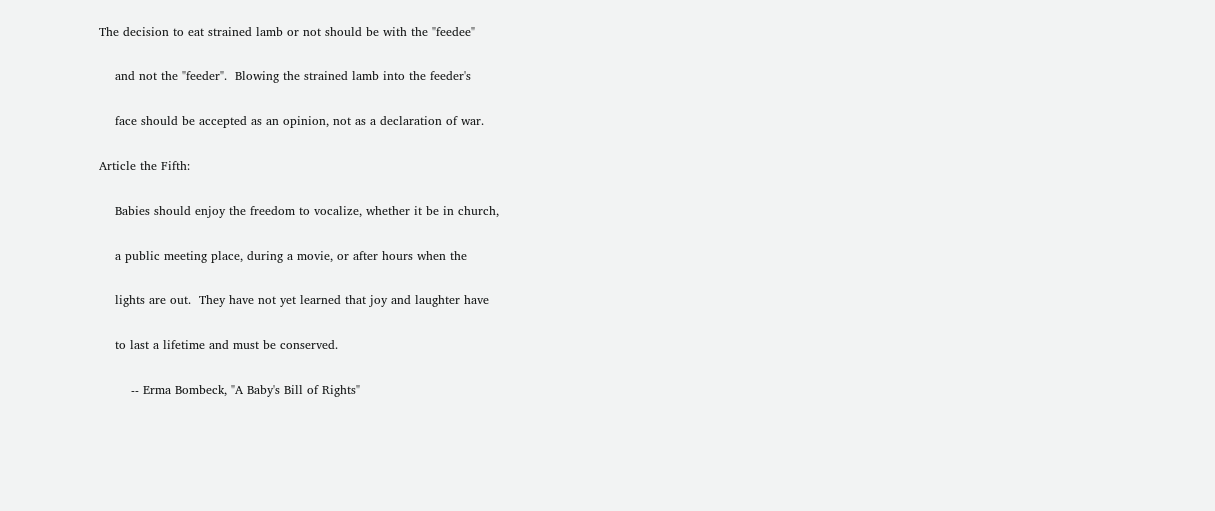The decision to eat strained lamb or not should be with the "feedee"

    and not the "feeder".  Blowing the strained lamb into the feeder's

    face should be accepted as an opinion, not as a declaration of war.

Article the Fifth:

    Babies should enjoy the freedom to vocalize, whether it be in church,

    a public meeting place, during a movie, or after hours when the

    lights are out.  They have not yet learned that joy and laughter have

    to last a lifetime and must be conserved.

        -- Erma Bombeck, "A Baby's Bill of Rights"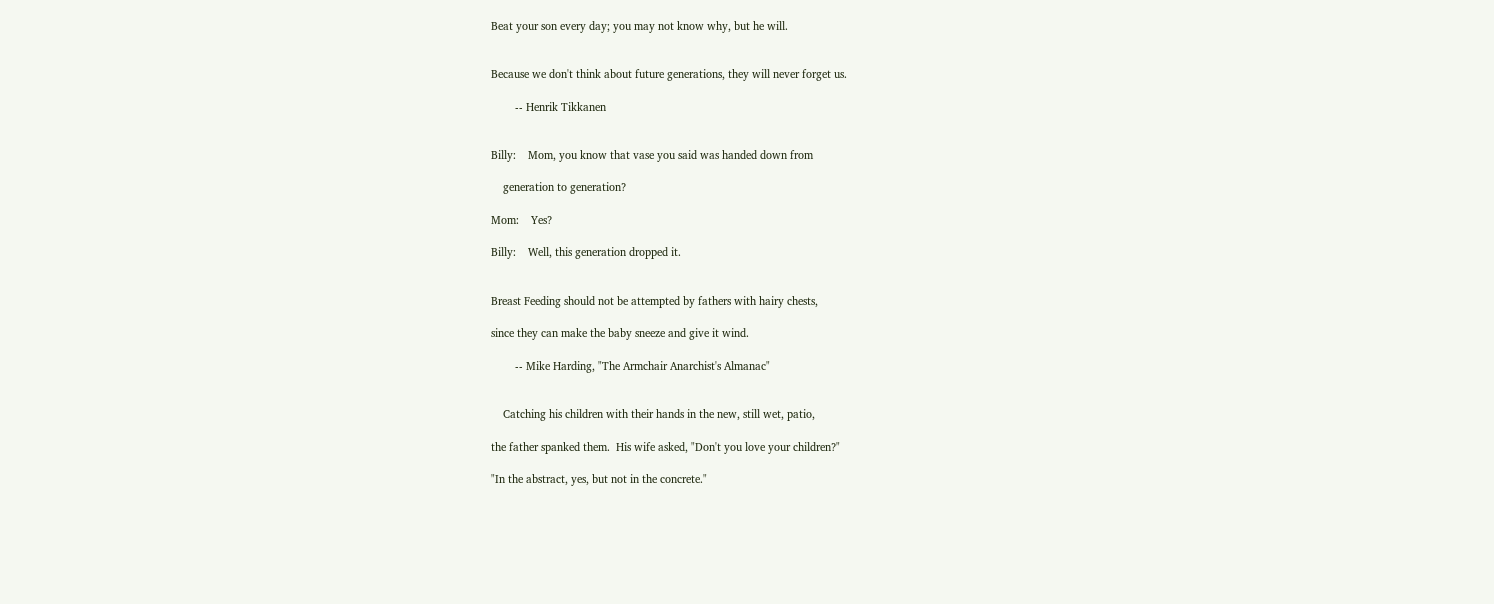Beat your son every day; you may not know why, but he will.


Because we don't think about future generations, they will never forget us.

        -- Henrik Tikkanen


Billy:    Mom, you know that vase you said was handed down from

    generation to generation?

Mom:    Yes?

Billy:    Well, this generation dropped it.


Breast Feeding should not be attempted by fathers with hairy chests,

since they can make the baby sneeze and give it wind.

        -- Mike Harding, "The Armchair Anarchist's Almanac"


    Catching his children with their hands in the new, still wet, patio,

the father spanked them.  His wife asked, "Don't you love your children?"

"In the abstract, yes, but not in the concrete."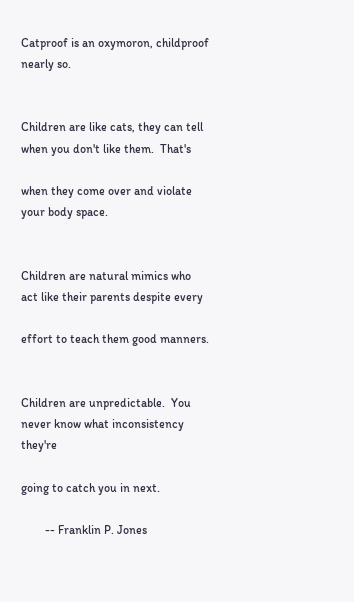Catproof is an oxymoron, childproof nearly so.


Children are like cats, they can tell when you don't like them.  That's

when they come over and violate your body space.


Children are natural mimics who act like their parents despite every

effort to teach them good manners.


Children are unpredictable.  You never know what inconsistency they're

going to catch you in next.

        -- Franklin P. Jones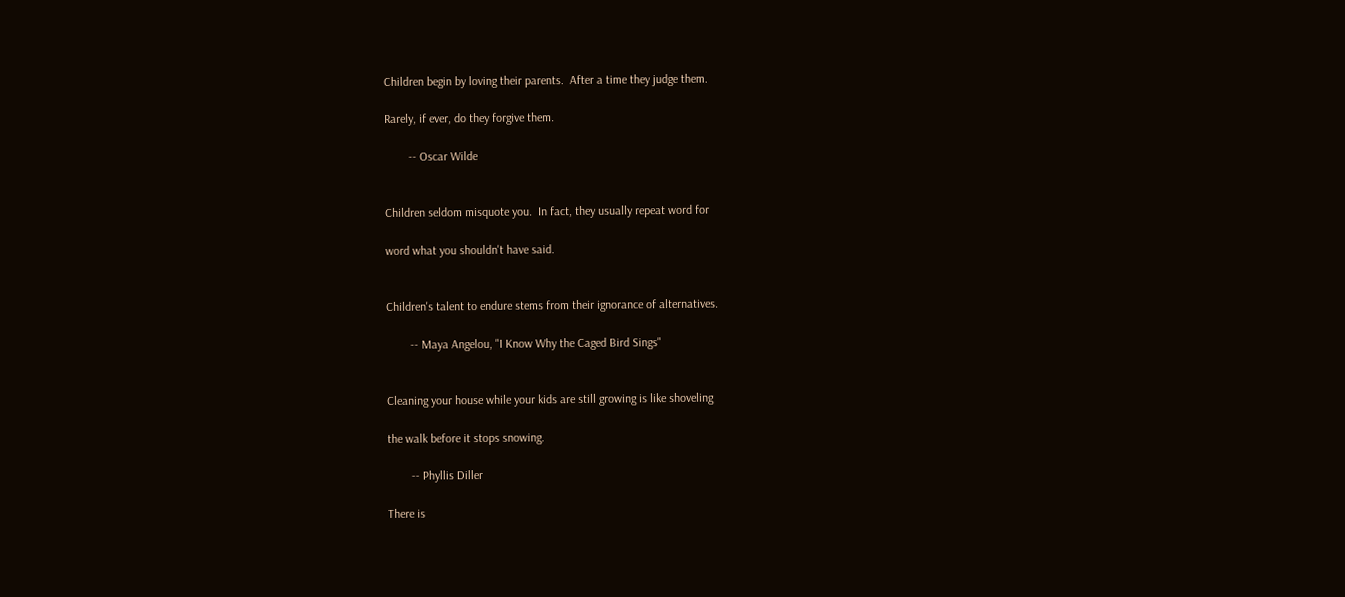Children begin by loving their parents.  After a time they judge them.

Rarely, if ever, do they forgive them.

        -- Oscar Wilde


Children seldom misquote you.  In fact, they usually repeat word for

word what you shouldn't have said.


Children's talent to endure stems from their ignorance of alternatives.

        -- Maya Angelou, "I Know Why the Caged Bird Sings"


Cleaning your house while your kids are still growing is like shoveling

the walk before it stops snowing.

        -- Phyllis Diller

There is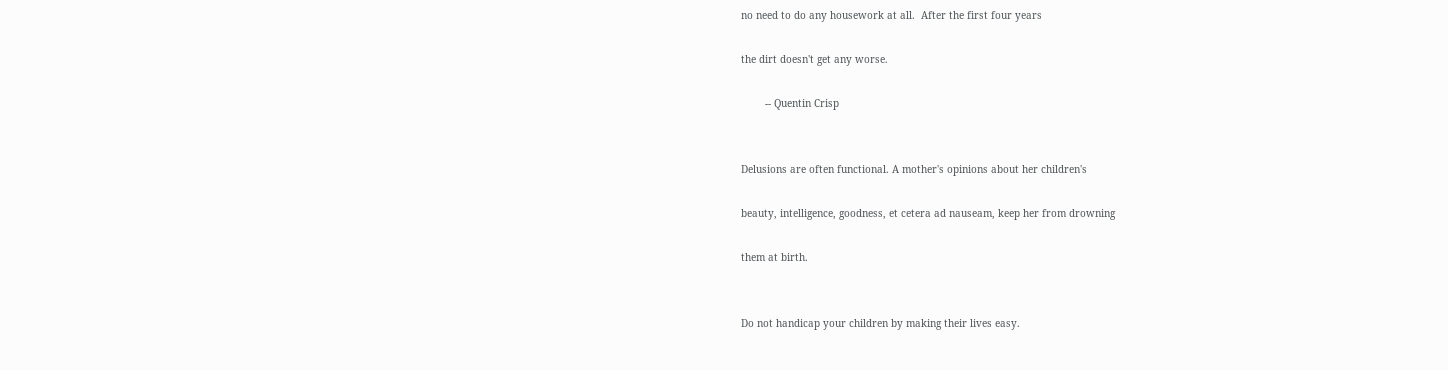no need to do any housework at all.  After the first four years

the dirt doesn't get any worse.

        -- Quentin Crisp


Delusions are often functional. A mother's opinions about her children's

beauty, intelligence, goodness, et cetera ad nauseam, keep her from drowning

them at birth.


Do not handicap your children by making their lives easy.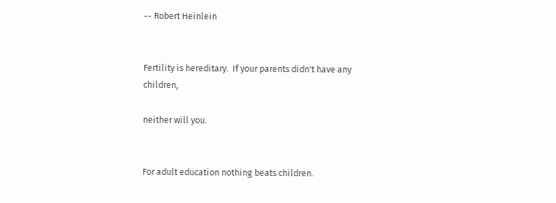-- Robert Heinlein


Fertility is hereditary.  If your parents didn't have any children,

neither will you.


For adult education nothing beats children.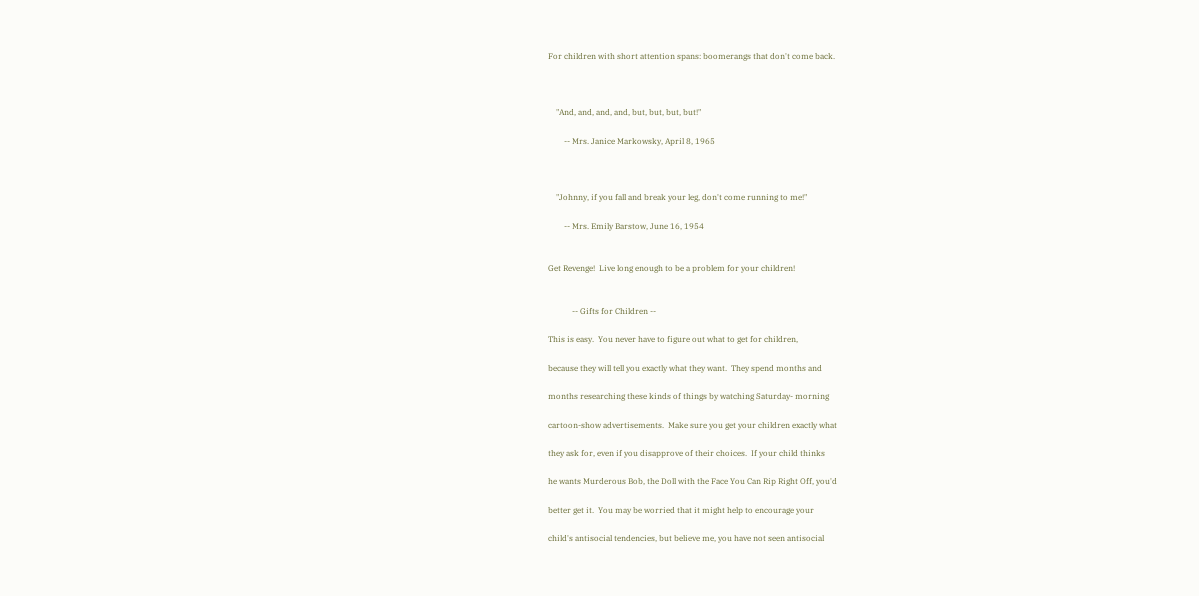For children with short attention spans: boomerangs that don't come back.



    "And, and, and, and, but, but, but, but!"

        -- Mrs. Janice Markowsky, April 8, 1965



    "Johnny, if you fall and break your leg, don't come running to me!"

        -- Mrs. Emily Barstow, June 16, 1954


Get Revenge!  Live long enough to be a problem for your children!


            -- Gifts for Children --

This is easy.  You never have to figure out what to get for children,

because they will tell you exactly what they want.  They spend months and

months researching these kinds of things by watching Saturday- morning

cartoon-show advertisements.  Make sure you get your children exactly what

they ask for, even if you disapprove of their choices.  If your child thinks

he wants Murderous Bob, the Doll with the Face You Can Rip Right Off, you'd

better get it.  You may be worried that it might help to encourage your

child's antisocial tendencies, but believe me, you have not seen antisocial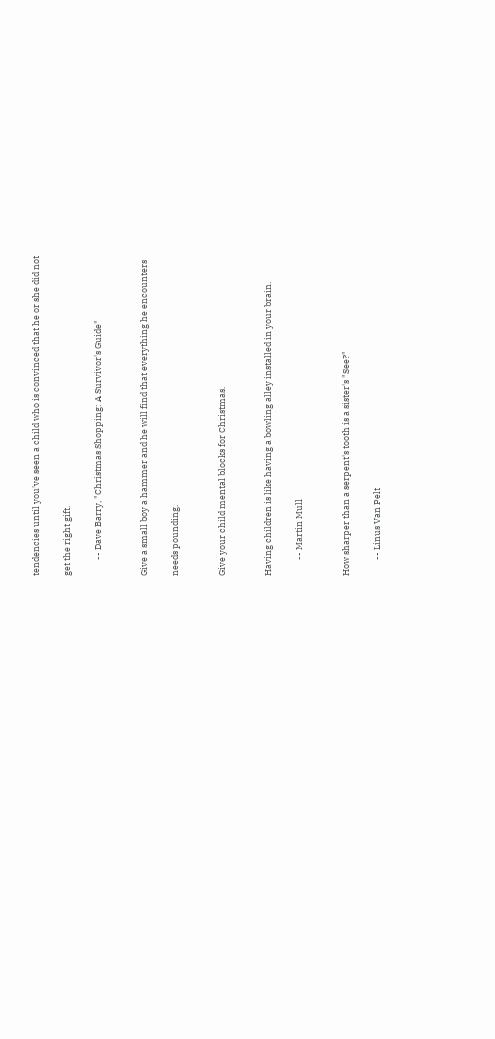tendencies until you've seen a child who is convinced that he or she did not

get the right gift.

        -- Dave Barry, "Christmas Shopping: A Survivor's Guide"


Give a small boy a hammer and he will find that everything he encounters

needs pounding.


Give your child mental blocks for Christmas.


Having children is like having a bowling alley installed in your brain.

        -- Martin Mull


How sharper than a serpent's tooth is a sister's "See?"

        -- Linus Van Pelt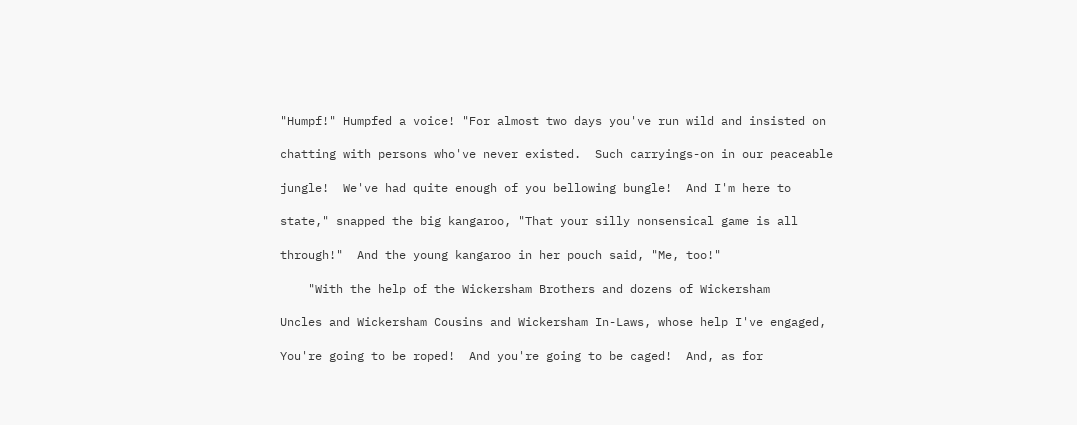"Humpf!" Humpfed a voice! "For almost two days you've run wild and insisted on

chatting with persons who've never existed.  Such carryings-on in our peaceable

jungle!  We've had quite enough of you bellowing bungle!  And I'm here to

state," snapped the big kangaroo, "That your silly nonsensical game is all

through!"  And the young kangaroo in her pouch said, "Me, too!"

    "With the help of the Wickersham Brothers and dozens of Wickersham

Uncles and Wickersham Cousins and Wickersham In-Laws, whose help I've engaged,

You're going to be roped!  And you're going to be caged!  And, as for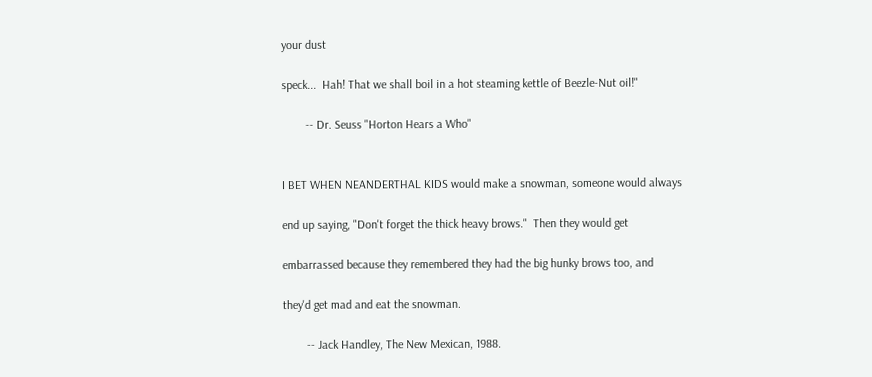your dust

speck...  Hah! That we shall boil in a hot steaming kettle of Beezle-Nut oil!"

        -- Dr. Seuss "Horton Hears a Who"


I BET WHEN NEANDERTHAL KIDS would make a snowman, someone would always

end up saying, "Don't forget the thick heavy brows."  Then they would get

embarrassed because they remembered they had the big hunky brows too, and

they'd get mad and eat the snowman.

        -- Jack Handley, The New Mexican, 1988.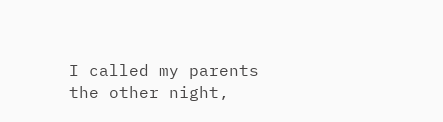I called my parents the other night,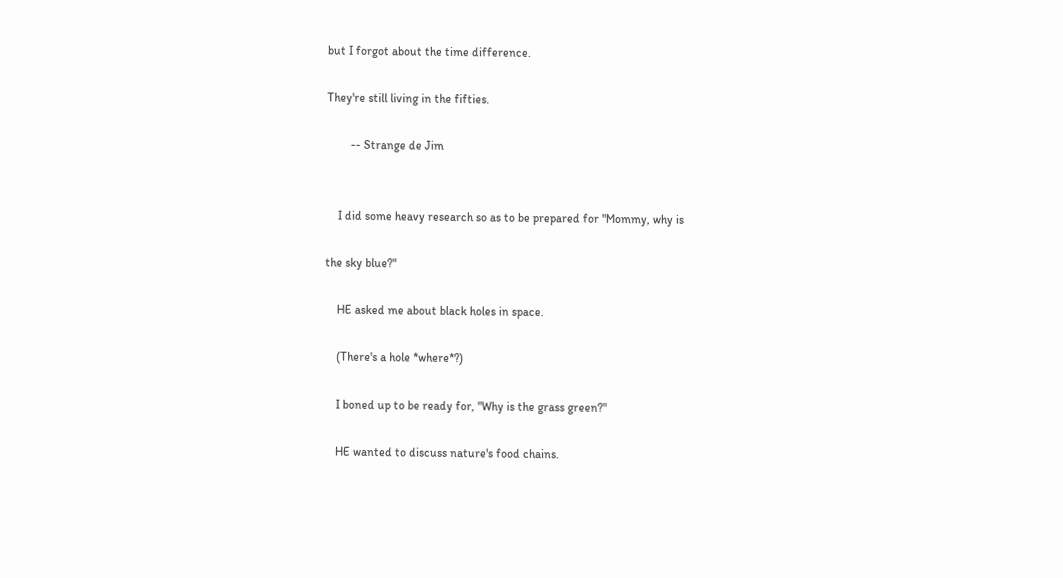but I forgot about the time difference.

They're still living in the fifties.

        -- Strange de Jim


    I did some heavy research so as to be prepared for "Mommy, why is

the sky blue?"

    HE asked me about black holes in space.

    (There's a hole *where*?)

    I boned up to be ready for, "Why is the grass green?"

    HE wanted to discuss nature's food chains.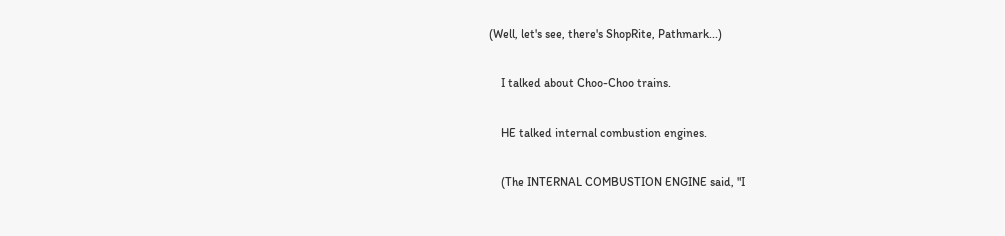(Well, let's see, there's ShopRite, Pathmark...)

    I talked about Choo-Choo trains.

    HE talked internal combustion engines.

    (The INTERNAL COMBUSTION ENGINE said, "I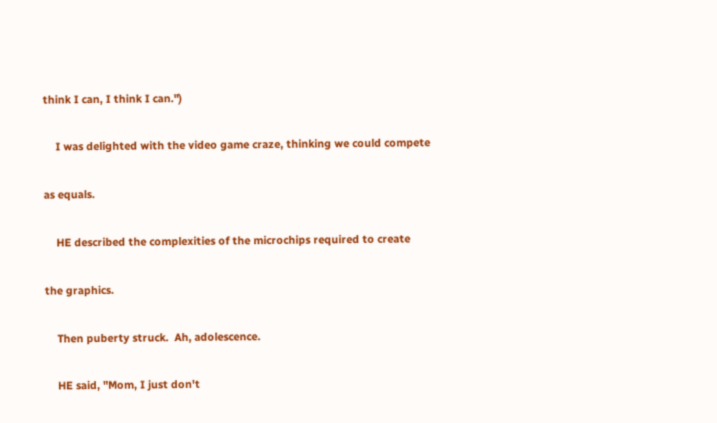think I can, I think I can.")

    I was delighted with the video game craze, thinking we could compete

as equals.

    HE described the complexities of the microchips required to create

the graphics.

    Then puberty struck.  Ah, adolescence.

    HE said, "Mom, I just don't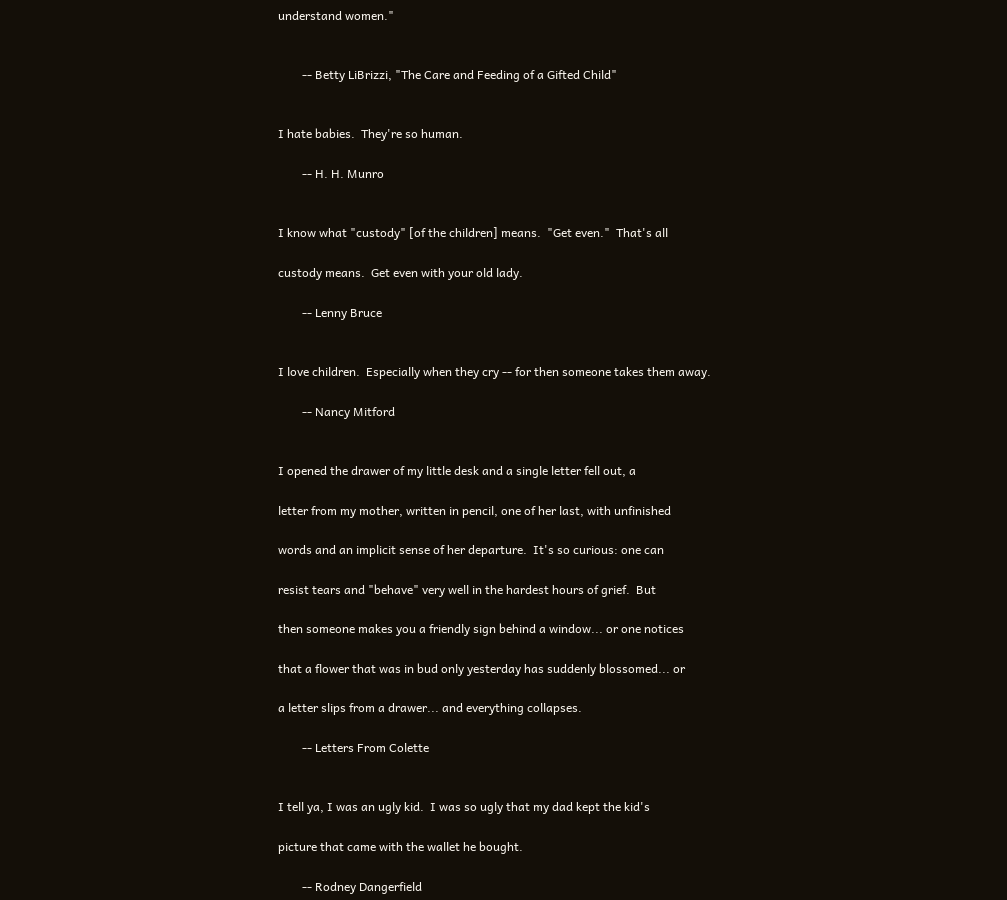understand women."


        -- Betty LiBrizzi, "The Care and Feeding of a Gifted Child"


I hate babies.  They're so human.

        -- H. H. Munro


I know what "custody" [of the children] means.  "Get even."  That's all

custody means.  Get even with your old lady.

        -- Lenny Bruce


I love children.  Especially when they cry -- for then someone takes them away.

        -- Nancy Mitford


I opened the drawer of my little desk and a single letter fell out, a

letter from my mother, written in pencil, one of her last, with unfinished

words and an implicit sense of her departure.  It's so curious: one can

resist tears and "behave" very well in the hardest hours of grief.  But

then someone makes you a friendly sign behind a window... or one notices

that a flower that was in bud only yesterday has suddenly blossomed... or

a letter slips from a drawer... and everything collapses.

        -- Letters From Colette


I tell ya, I was an ugly kid.  I was so ugly that my dad kept the kid's

picture that came with the wallet he bought.

        -- Rodney Dangerfield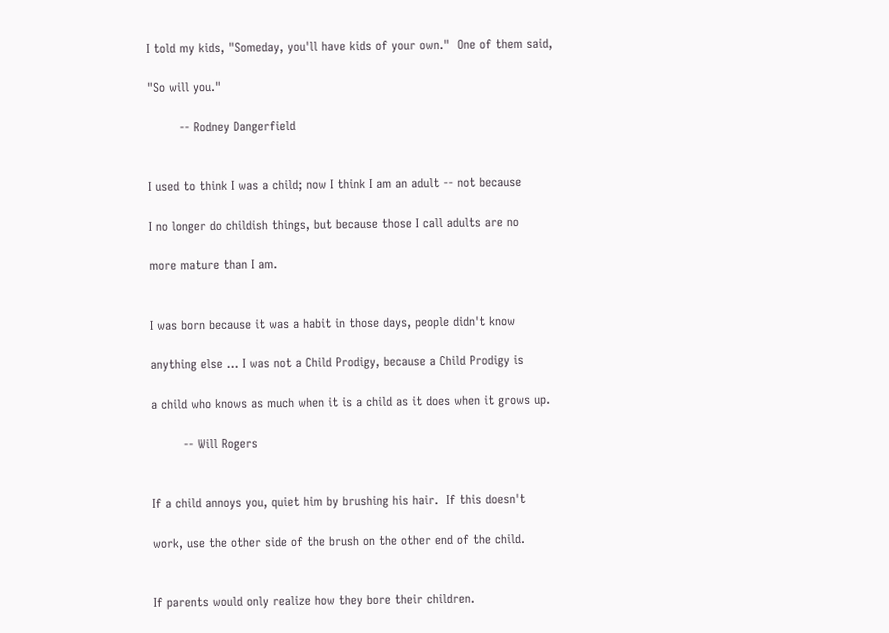I told my kids, "Someday, you'll have kids of your own."  One of them said,

"So will you."

        -- Rodney Dangerfield


I used to think I was a child; now I think I am an adult -- not because

I no longer do childish things, but because those I call adults are no

more mature than I am.


I was born because it was a habit in those days, people didn't know

anything else ... I was not a Child Prodigy, because a Child Prodigy is

a child who knows as much when it is a child as it does when it grows up.

        -- Will Rogers


If a child annoys you, quiet him by brushing his hair.  If this doesn't

work, use the other side of the brush on the other end of the child.


If parents would only realize how they bore their children.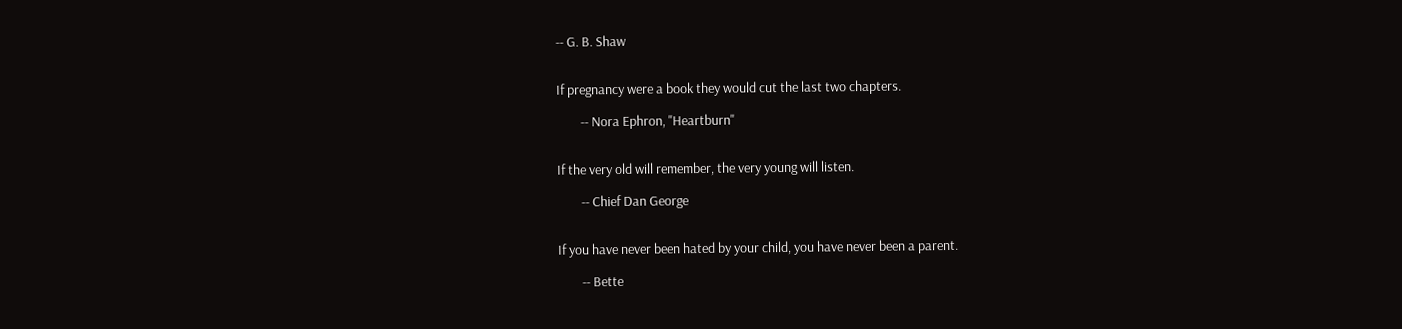-- G. B. Shaw


If pregnancy were a book they would cut the last two chapters.

        -- Nora Ephron, "Heartburn"


If the very old will remember, the very young will listen.

        -- Chief Dan George


If you have never been hated by your child, you have never been a parent.

        -- Bette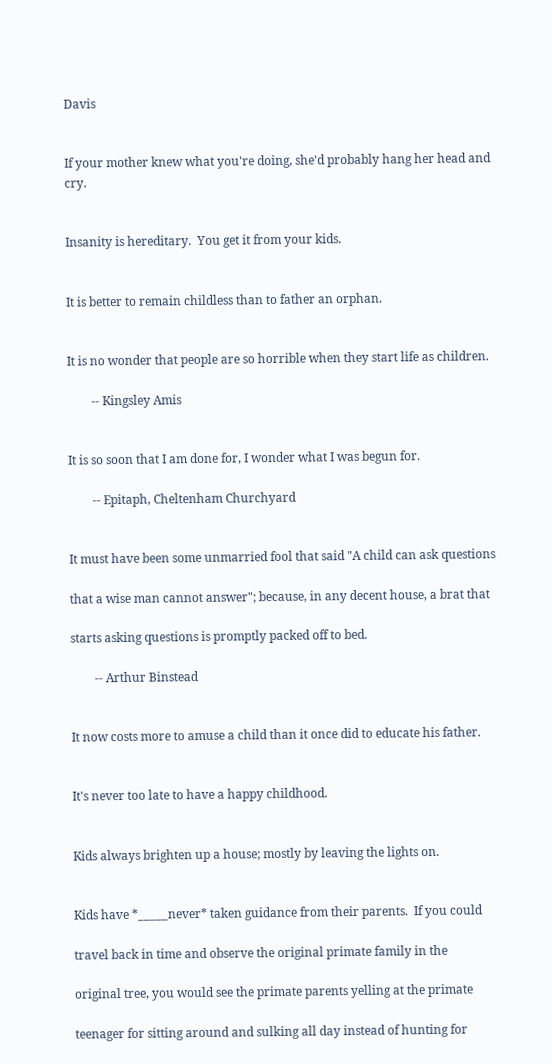Davis


If your mother knew what you're doing, she'd probably hang her head and cry.


Insanity is hereditary.  You get it from your kids.


It is better to remain childless than to father an orphan.


It is no wonder that people are so horrible when they start life as children.

        -- Kingsley Amis


It is so soon that I am done for, I wonder what I was begun for.

        -- Epitaph, Cheltenham Churchyard


It must have been some unmarried fool that said "A child can ask questions

that a wise man cannot answer"; because, in any decent house, a brat that

starts asking questions is promptly packed off to bed.

        -- Arthur Binstead


It now costs more to amuse a child than it once did to educate his father.


It's never too late to have a happy childhood.


Kids always brighten up a house; mostly by leaving the lights on.


Kids have *_____never* taken guidance from their parents.  If you could

travel back in time and observe the original primate family in the

original tree, you would see the primate parents yelling at the primate

teenager for sitting around and sulking all day instead of hunting for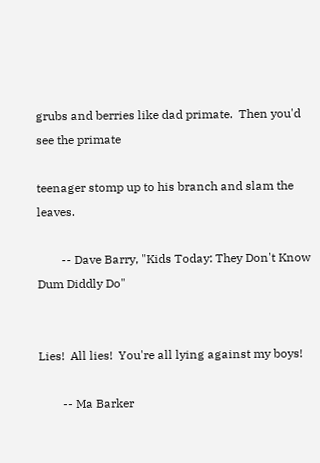grubs and berries like dad primate.  Then you'd see the primate

teenager stomp up to his branch and slam the leaves.

        -- Dave Barry, "Kids Today: They Don't Know Dum Diddly Do"


Lies!  All lies!  You're all lying against my boys!

        -- Ma Barker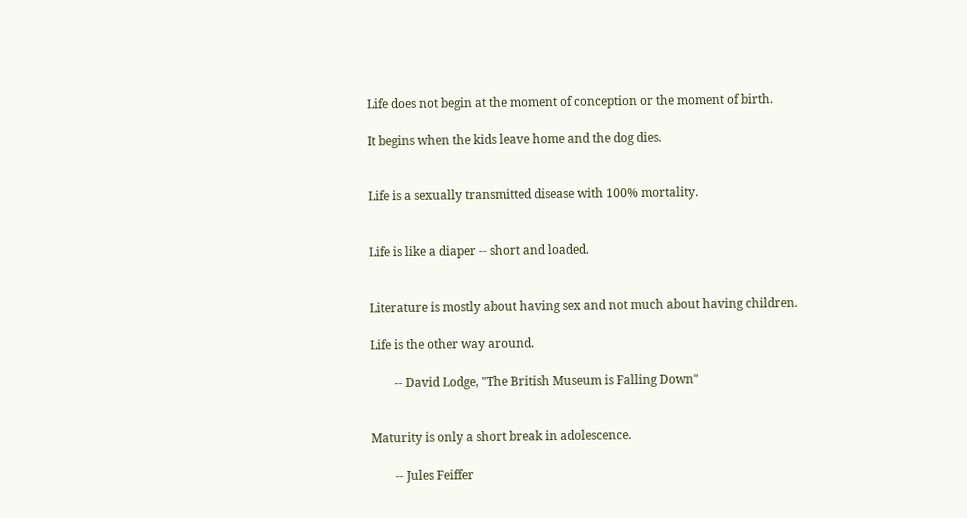Life does not begin at the moment of conception or the moment of birth.

It begins when the kids leave home and the dog dies.


Life is a sexually transmitted disease with 100% mortality.


Life is like a diaper -- short and loaded.


Literature is mostly about having sex and not much about having children.

Life is the other way around.

        -- David Lodge, "The British Museum is Falling Down"


Maturity is only a short break in adolescence.

        -- Jules Feiffer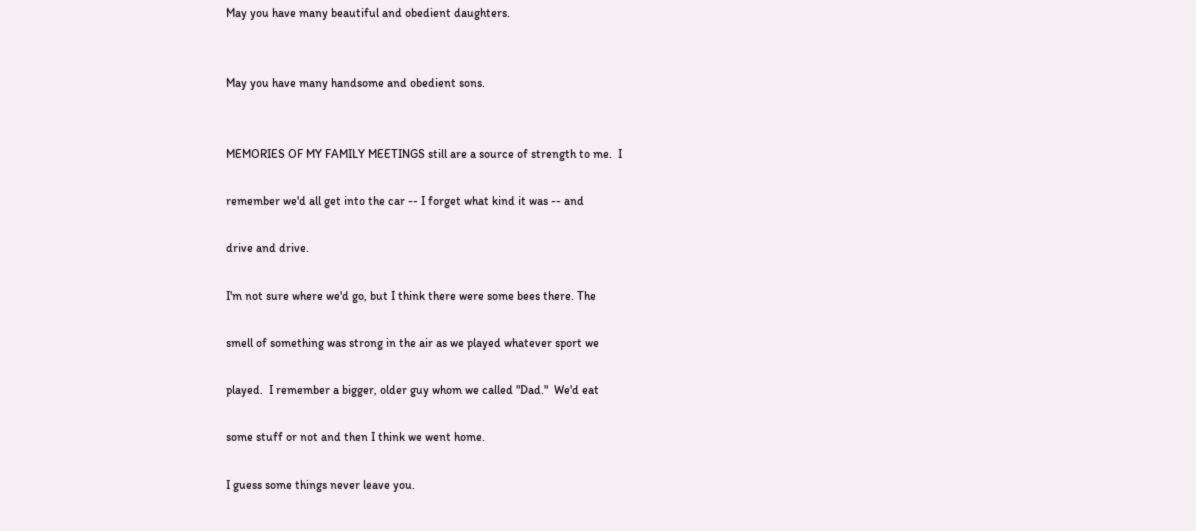May you have many beautiful and obedient daughters.


May you have many handsome and obedient sons.


MEMORIES OF MY FAMILY MEETINGS still are a source of strength to me.  I

remember we'd all get into the car -- I forget what kind it was -- and

drive and drive.

I'm not sure where we'd go, but I think there were some bees there. The

smell of something was strong in the air as we played whatever sport we

played.  I remember a bigger, older guy whom we called "Dad."  We'd eat

some stuff or not and then I think we went home.

I guess some things never leave you.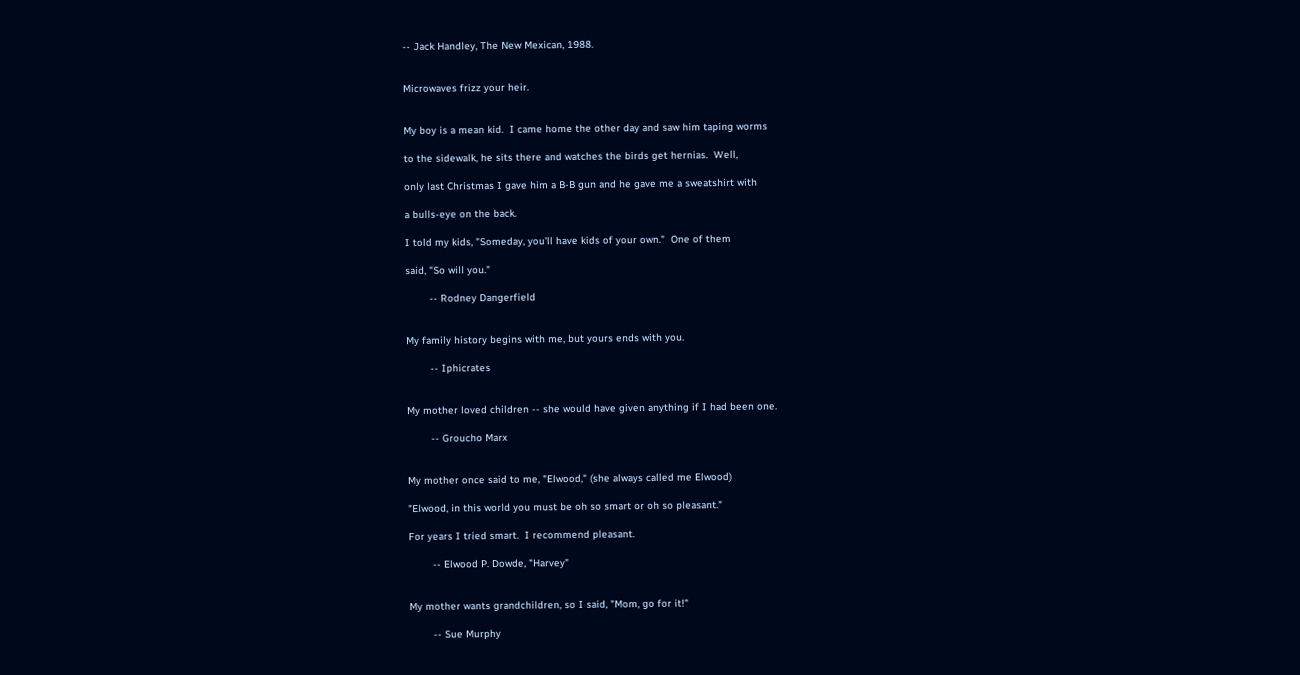-- Jack Handley, The New Mexican, 1988.


Microwaves frizz your heir.


My boy is a mean kid.  I came home the other day and saw him taping worms

to the sidewalk, he sits there and watches the birds get hernias.  Well,

only last Christmas I gave him a B-B gun and he gave me a sweatshirt with

a bulls-eye on the back.

I told my kids, "Someday, you'll have kids of your own."  One of them

said, "So will you."

        -- Rodney Dangerfield


My family history begins with me, but yours ends with you.

        -- Iphicrates


My mother loved children -- she would have given anything if I had been one.

        -- Groucho Marx


My mother once said to me, "Elwood," (she always called me Elwood)

"Elwood, in this world you must be oh so smart or oh so pleasant."

For years I tried smart.  I recommend pleasant.

        -- Elwood P. Dowde, "Harvey"


My mother wants grandchildren, so I said, "Mom, go for it!"

        -- Sue Murphy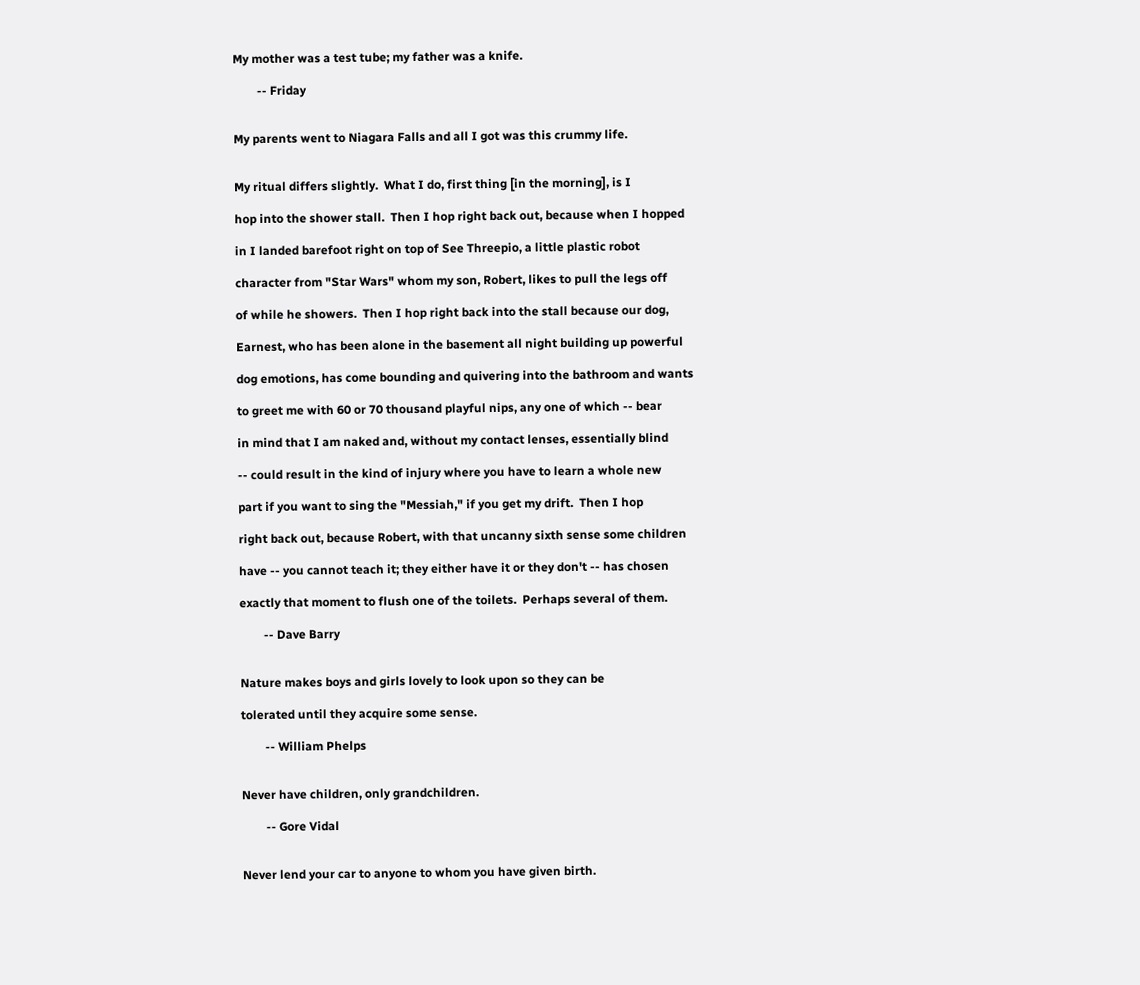My mother was a test tube; my father was a knife.

        -- Friday


My parents went to Niagara Falls and all I got was this crummy life.


My ritual differs slightly.  What I do, first thing [in the morning], is I

hop into the shower stall.  Then I hop right back out, because when I hopped

in I landed barefoot right on top of See Threepio, a little plastic robot

character from "Star Wars" whom my son, Robert, likes to pull the legs off

of while he showers.  Then I hop right back into the stall because our dog,

Earnest, who has been alone in the basement all night building up powerful

dog emotions, has come bounding and quivering into the bathroom and wants

to greet me with 60 or 70 thousand playful nips, any one of which -- bear

in mind that I am naked and, without my contact lenses, essentially blind

-- could result in the kind of injury where you have to learn a whole new

part if you want to sing the "Messiah," if you get my drift.  Then I hop

right back out, because Robert, with that uncanny sixth sense some children

have -- you cannot teach it; they either have it or they don't -- has chosen

exactly that moment to flush one of the toilets.  Perhaps several of them.

        -- Dave Barry


Nature makes boys and girls lovely to look upon so they can be

tolerated until they acquire some sense.

        -- William Phelps


Never have children, only grandchildren.

        -- Gore Vidal


Never lend your car to anyone to whom you have given birth.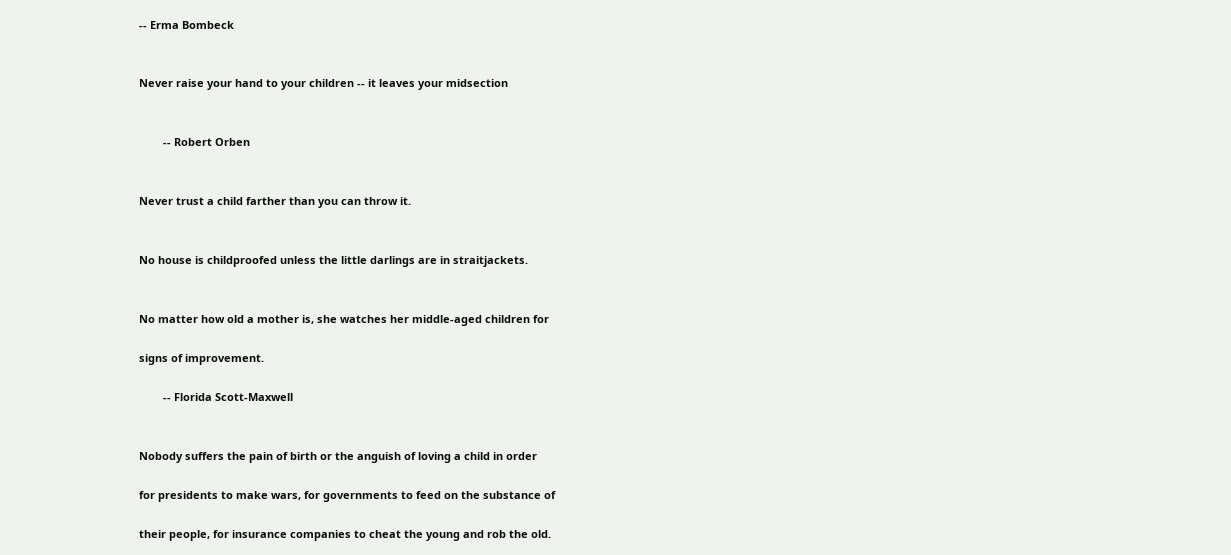-- Erma Bombeck


Never raise your hand to your children -- it leaves your midsection


        -- Robert Orben


Never trust a child farther than you can throw it.


No house is childproofed unless the little darlings are in straitjackets.


No matter how old a mother is, she watches her middle-aged children for

signs of improvement.

        -- Florida Scott-Maxwell


Nobody suffers the pain of birth or the anguish of loving a child in order

for presidents to make wars, for governments to feed on the substance of

their people, for insurance companies to cheat the young and rob the old.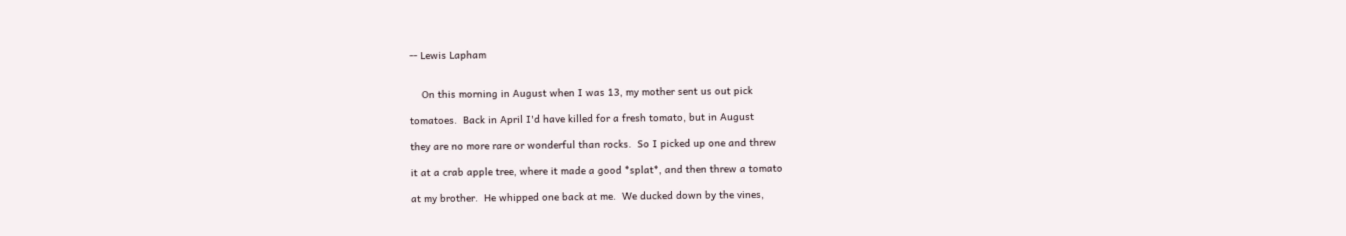-- Lewis Lapham


    On this morning in August when I was 13, my mother sent us out pick

tomatoes.  Back in April I'd have killed for a fresh tomato, but in August

they are no more rare or wonderful than rocks.  So I picked up one and threw

it at a crab apple tree, where it made a good *splat*, and then threw a tomato

at my brother.  He whipped one back at me.  We ducked down by the vines,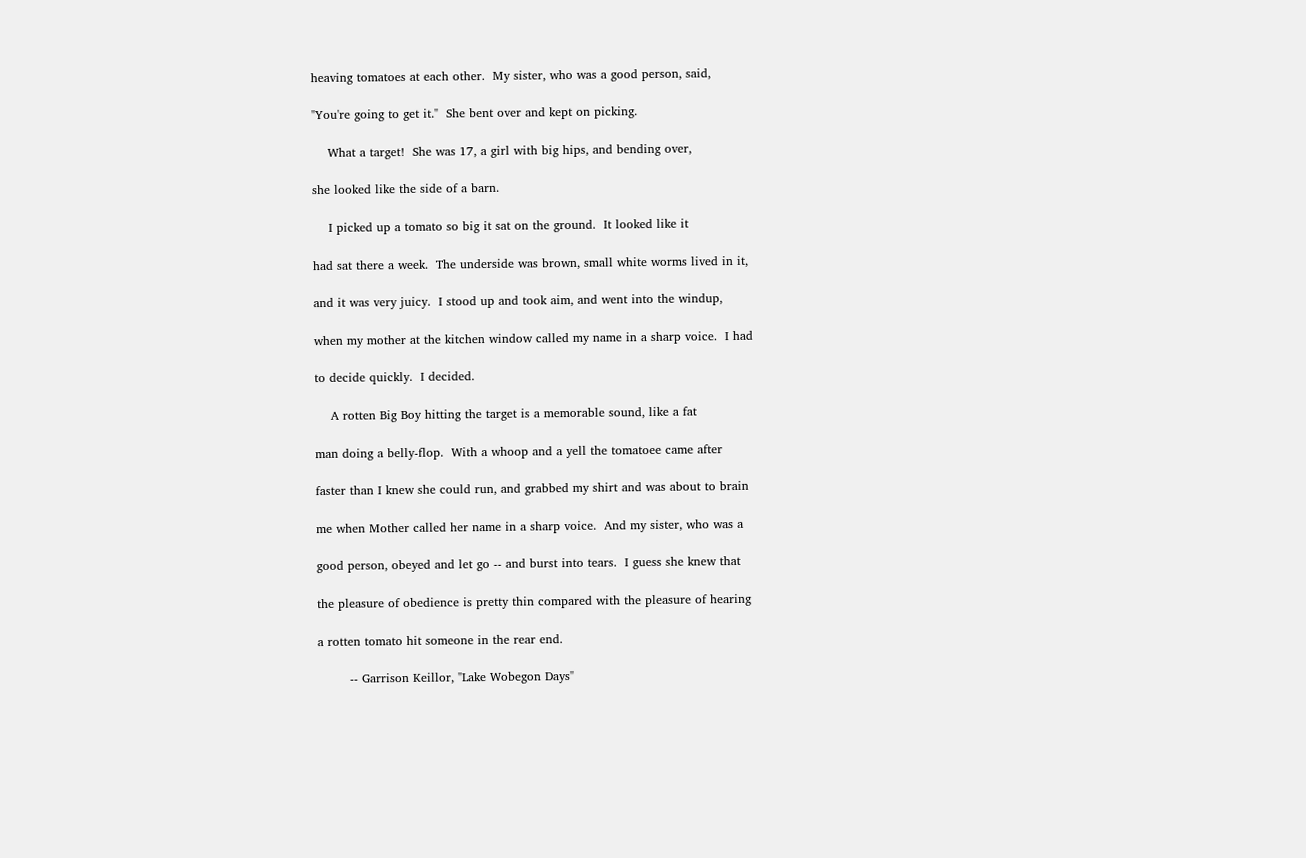heaving tomatoes at each other.  My sister, who was a good person, said,

"You're going to get it."  She bent over and kept on picking.

    What a target!  She was 17, a girl with big hips, and bending over,

she looked like the side of a barn.

    I picked up a tomato so big it sat on the ground.  It looked like it

had sat there a week.  The underside was brown, small white worms lived in it,

and it was very juicy.  I stood up and took aim, and went into the windup,

when my mother at the kitchen window called my name in a sharp voice.  I had

to decide quickly.  I decided.

    A rotten Big Boy hitting the target is a memorable sound, like a fat

man doing a belly-flop.  With a whoop and a yell the tomatoee came after

faster than I knew she could run, and grabbed my shirt and was about to brain

me when Mother called her name in a sharp voice.  And my sister, who was a

good person, obeyed and let go -- and burst into tears.  I guess she knew that

the pleasure of obedience is pretty thin compared with the pleasure of hearing

a rotten tomato hit someone in the rear end.

        -- Garrison Keillor, "Lake Wobegon Days"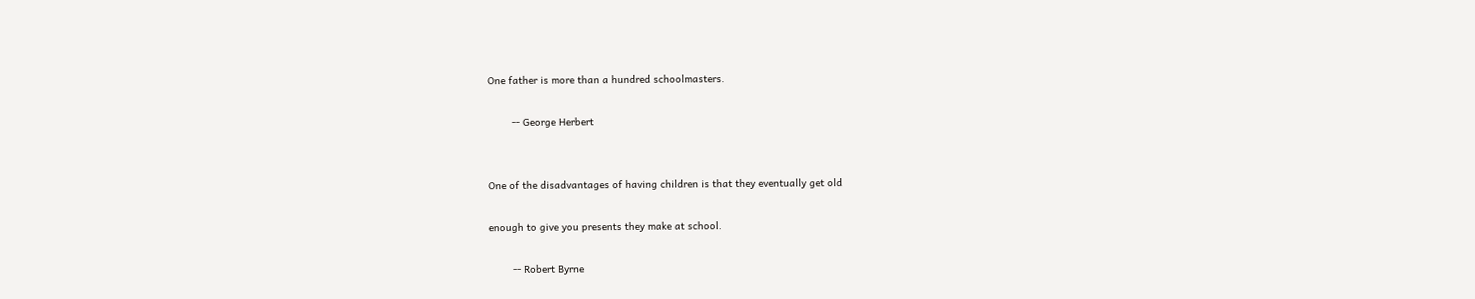One father is more than a hundred schoolmasters.

        -- George Herbert


One of the disadvantages of having children is that they eventually get old

enough to give you presents they make at school.

        -- Robert Byrne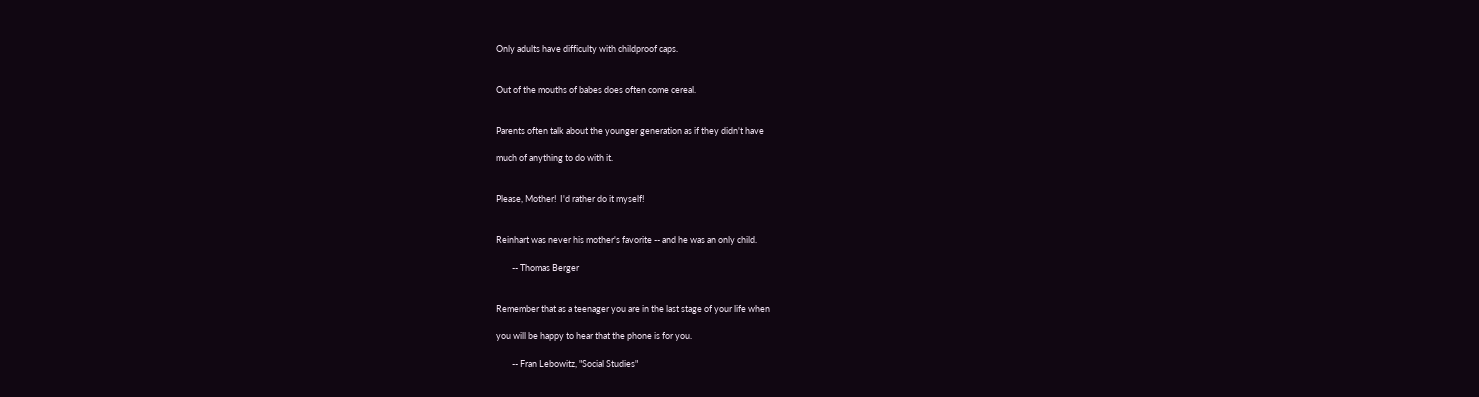Only adults have difficulty with childproof caps.


Out of the mouths of babes does often come cereal.


Parents often talk about the younger generation as if they didn't have

much of anything to do with it.


Please, Mother!  I'd rather do it myself!


Reinhart was never his mother's favorite -- and he was an only child.

        -- Thomas Berger


Remember that as a teenager you are in the last stage of your life when

you will be happy to hear that the phone is for you.

        -- Fran Lebowitz, "Social Studies"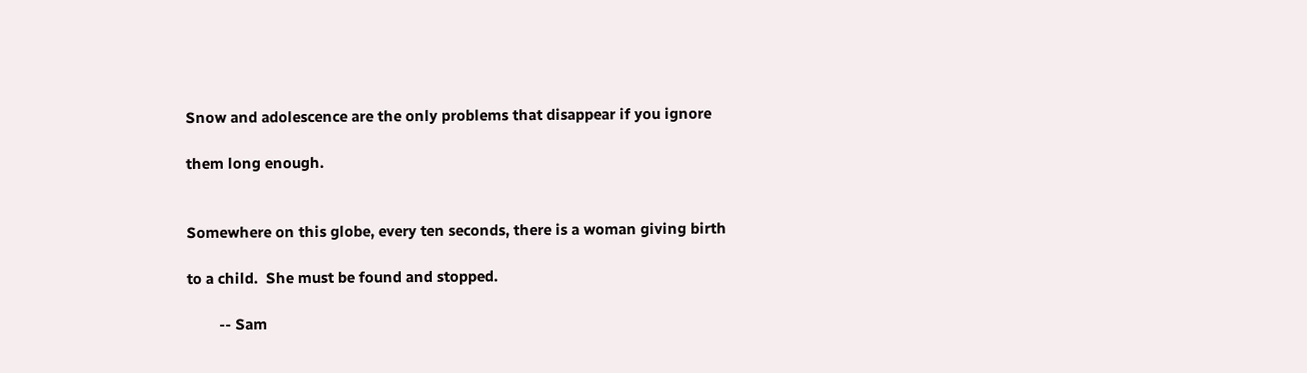Snow and adolescence are the only problems that disappear if you ignore

them long enough.


Somewhere on this globe, every ten seconds, there is a woman giving birth

to a child.  She must be found and stopped.

        -- Sam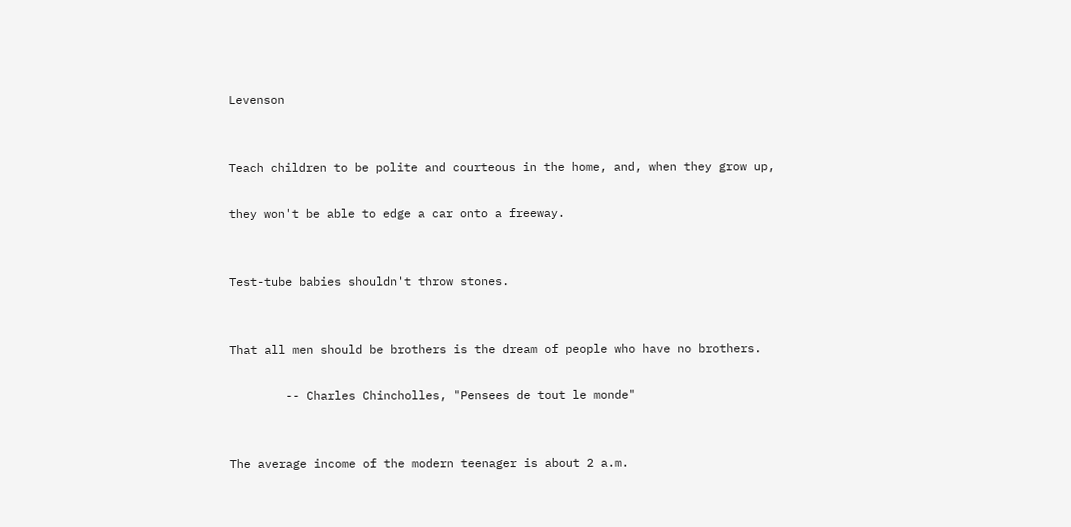Levenson


Teach children to be polite and courteous in the home, and, when they grow up,

they won't be able to edge a car onto a freeway.


Test-tube babies shouldn't throw stones.


That all men should be brothers is the dream of people who have no brothers.

        -- Charles Chincholles, "Pensees de tout le monde"


The average income of the modern teenager is about 2 a.m.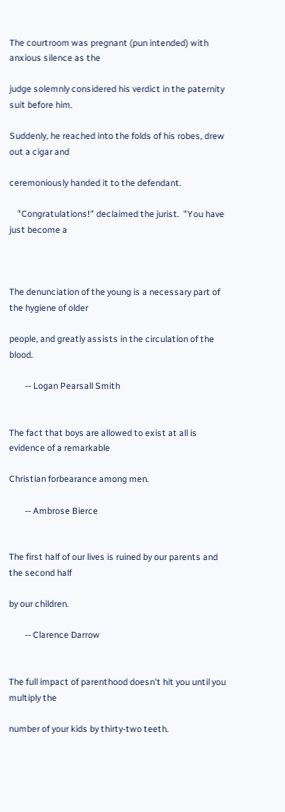The courtroom was pregnant (pun intended) with anxious silence as the

judge solemnly considered his verdict in the paternity suit before him.

Suddenly, he reached into the folds of his robes, drew out a cigar and

ceremoniously handed it to the defendant.

    "Congratulations!" declaimed the jurist.  "You have just become a



The denunciation of the young is a necessary part of the hygiene of older

people, and greatly assists in the circulation of the blood.

        -- Logan Pearsall Smith


The fact that boys are allowed to exist at all is evidence of a remarkable

Christian forbearance among men.

        -- Ambrose Bierce


The first half of our lives is ruined by our parents and the second half

by our children.

        -- Clarence Darrow


The full impact of parenthood doesn't hit you until you multiply the

number of your kids by thirty-two teeth.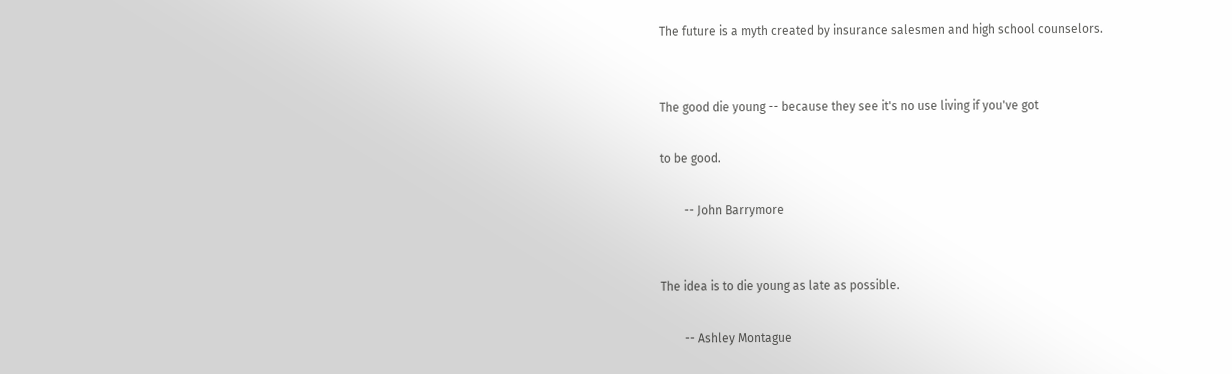The future is a myth created by insurance salesmen and high school counselors.


The good die young -- because they see it's no use living if you've got

to be good.

        -- John Barrymore


The idea is to die young as late as possible.

        -- Ashley Montague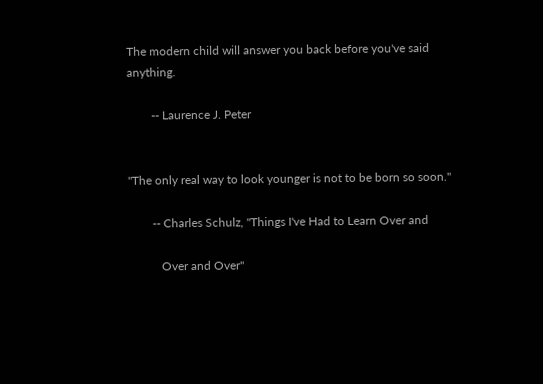The modern child will answer you back before you've said anything.

        -- Laurence J. Peter


"The only real way to look younger is not to be born so soon."

        -- Charles Schulz, "Things I've Had to Learn Over and

           Over and Over"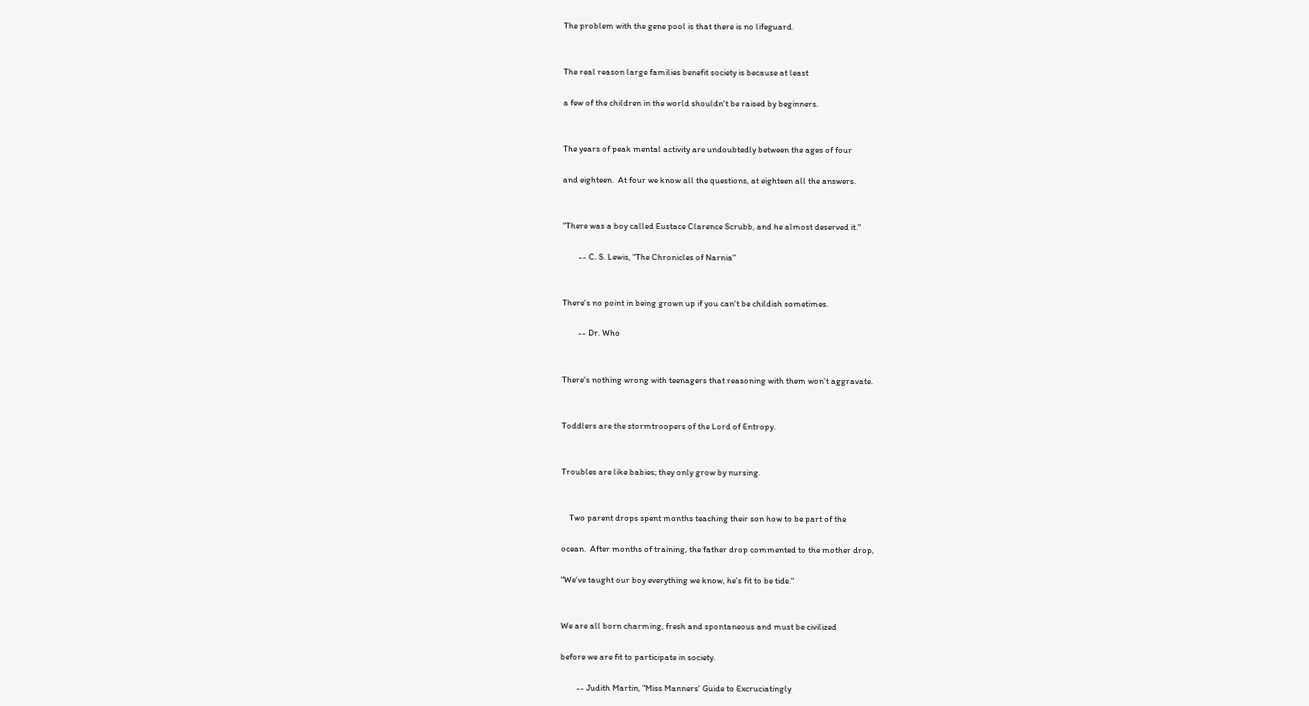The problem with the gene pool is that there is no lifeguard.


The real reason large families benefit society is because at least

a few of the children in the world shouldn't be raised by beginners.


The years of peak mental activity are undoubtedly between the ages of four

and eighteen.  At four we know all the questions, at eighteen all the answers.


"There was a boy called Eustace Clarence Scrubb, and he almost deserved it."

        -- C. S. Lewis, "The Chronicles of Narnia"


There's no point in being grown up if you can't be childish sometimes.

        -- Dr. Who


There's nothing wrong with teenagers that reasoning with them won't aggravate.


Toddlers are the stormtroopers of the Lord of Entropy.


Troubles are like babies; they only grow by nursing.


    Two parent drops spent months teaching their son how to be part of the

ocean.  After months of training, the father drop commented to the mother drop,

"We've taught our boy everything we know, he's fit to be tide."


We are all born charming, fresh and spontaneous and must be civilized

before we are fit to participate in society.

        -- Judith Martin, "Miss Manners' Guide to Excruciatingly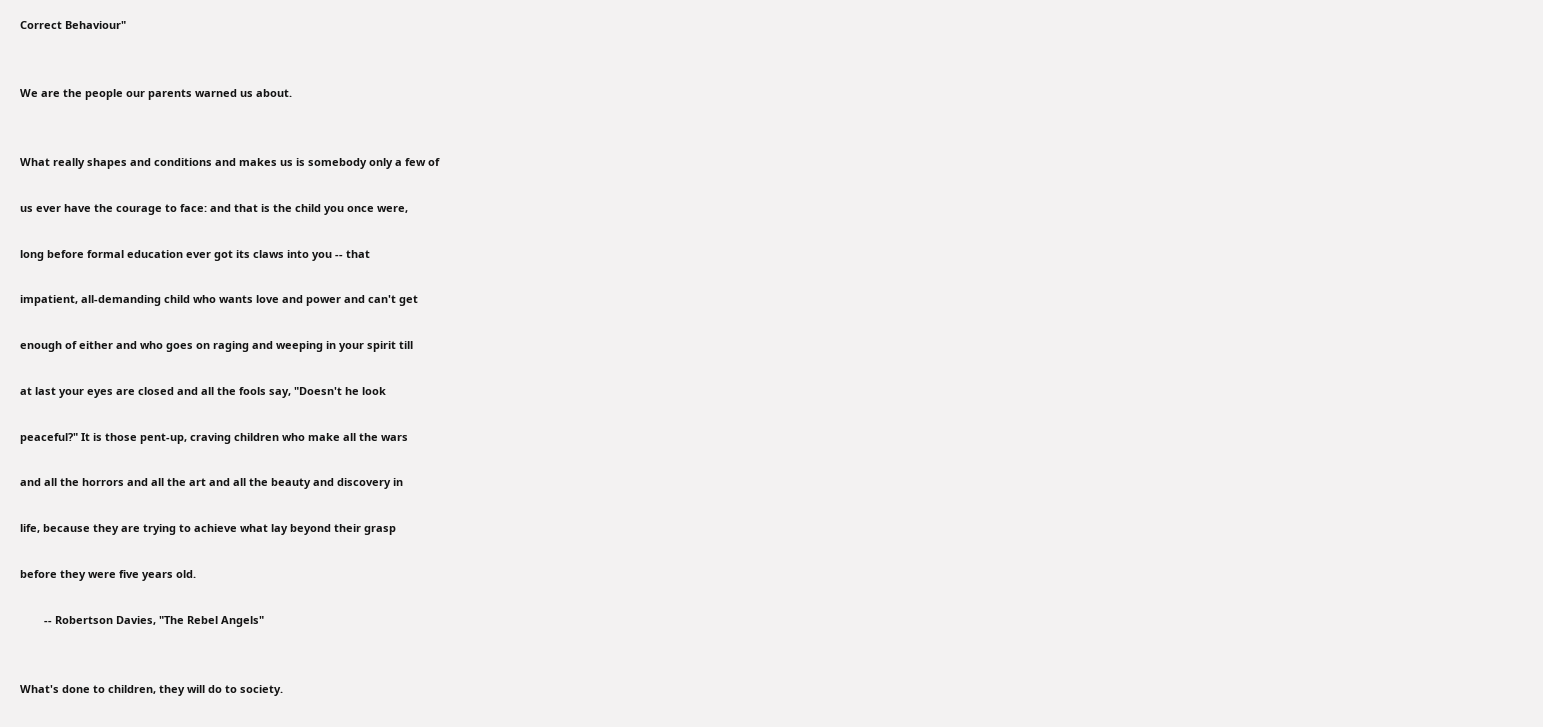Correct Behaviour"


We are the people our parents warned us about.


What really shapes and conditions and makes us is somebody only a few of

us ever have the courage to face: and that is the child you once were,

long before formal education ever got its claws into you -- that

impatient, all-demanding child who wants love and power and can't get

enough of either and who goes on raging and weeping in your spirit till

at last your eyes are closed and all the fools say, "Doesn't he look

peaceful?" It is those pent-up, craving children who make all the wars

and all the horrors and all the art and all the beauty and discovery in

life, because they are trying to achieve what lay beyond their grasp

before they were five years old.

        -- Robertson Davies, "The Rebel Angels"


What's done to children, they will do to society.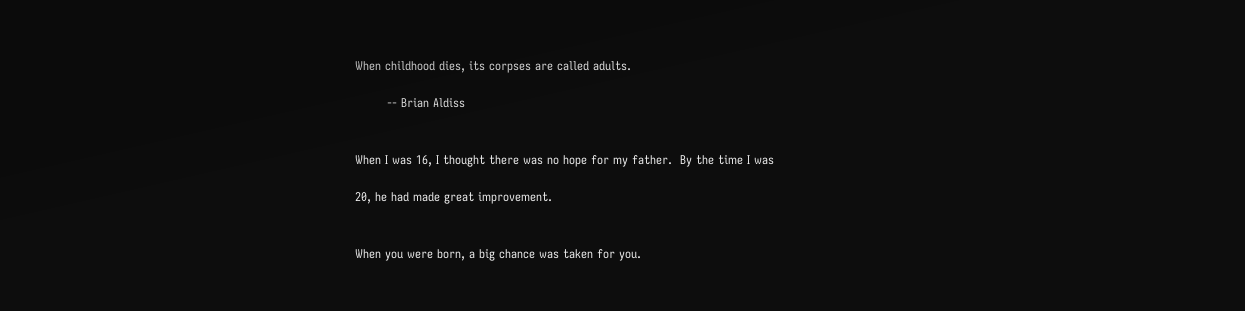When childhood dies, its corpses are called adults.

        -- Brian Aldiss


When I was 16, I thought there was no hope for my father.  By the time I was

20, he had made great improvement.


When you were born, a big chance was taken for you.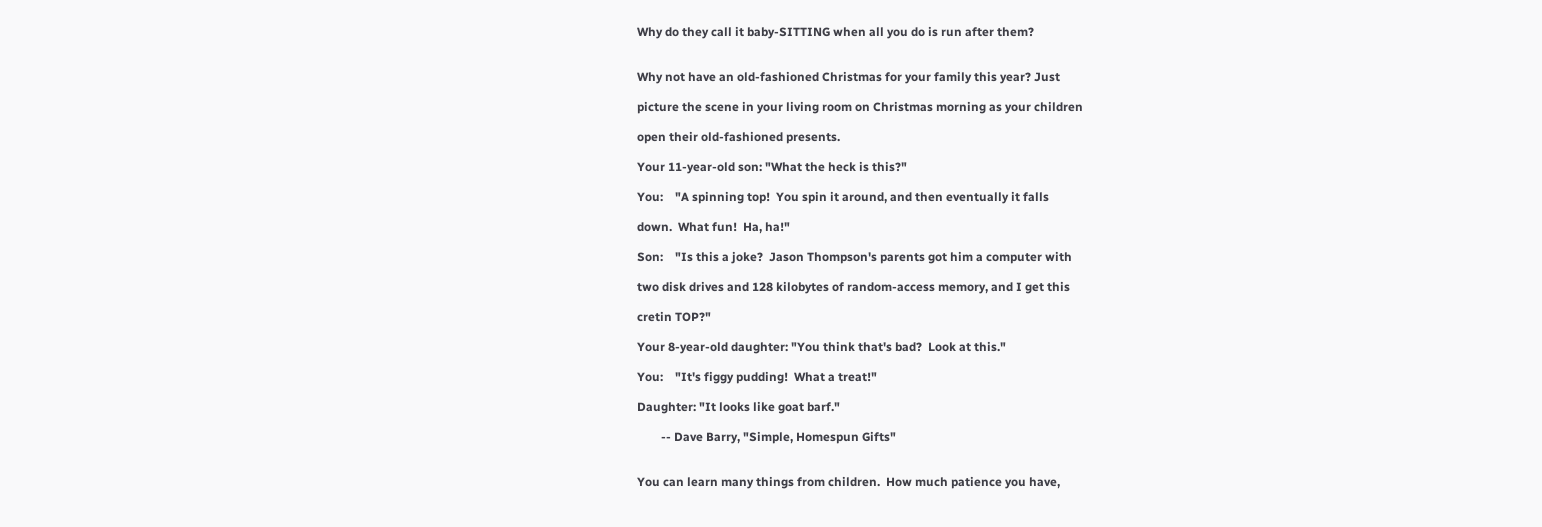Why do they call it baby-SITTING when all you do is run after them?


Why not have an old-fashioned Christmas for your family this year? Just

picture the scene in your living room on Christmas morning as your children

open their old-fashioned presents.

Your 11-year-old son: "What the heck is this?"

You:    "A spinning top!  You spin it around, and then eventually it falls

down.  What fun!  Ha, ha!"

Son:    "Is this a joke?  Jason Thompson's parents got him a computer with

two disk drives and 128 kilobytes of random-access memory, and I get this

cretin TOP?"

Your 8-year-old daughter: "You think that's bad?  Look at this."

You:    "It's figgy pudding!  What a treat!"

Daughter: "It looks like goat barf."

        -- Dave Barry, "Simple, Homespun Gifts"


You can learn many things from children.  How much patience you have,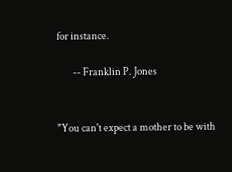for instance.

        -- Franklin P. Jones


"You can't expect a mother to be with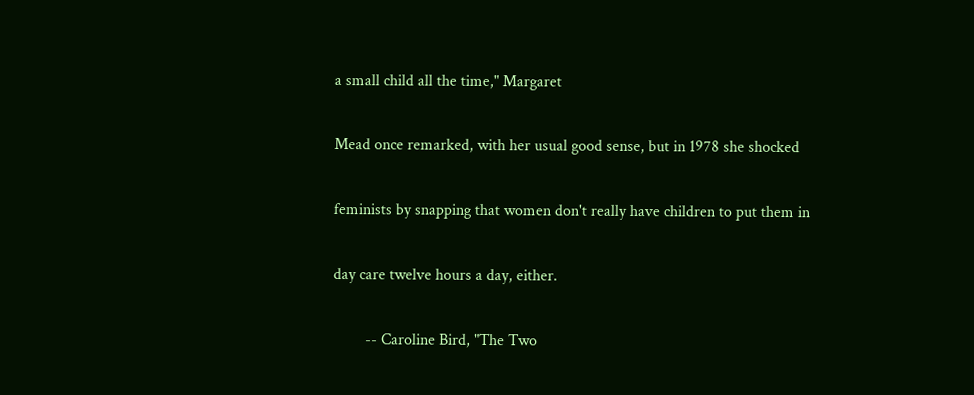a small child all the time," Margaret

Mead once remarked, with her usual good sense, but in 1978 she shocked

feminists by snapping that women don't really have children to put them in

day care twelve hours a day, either.

        -- Caroline Bird, "The Two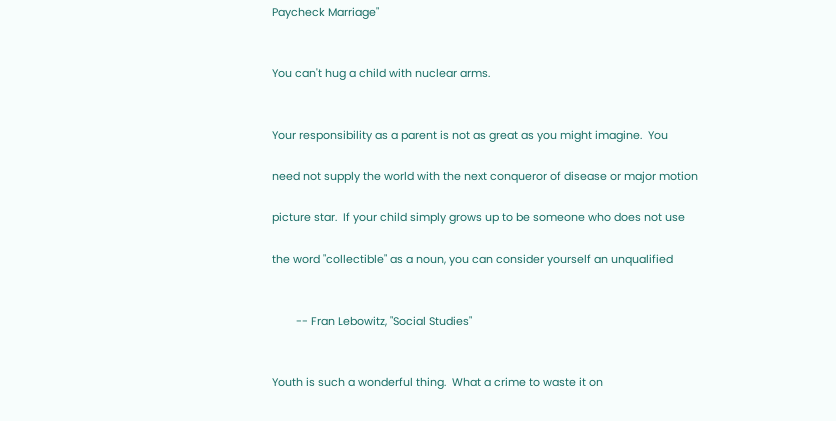Paycheck Marriage"


You can't hug a child with nuclear arms.


Your responsibility as a parent is not as great as you might imagine.  You

need not supply the world with the next conqueror of disease or major motion

picture star.  If your child simply grows up to be someone who does not use

the word "collectible" as a noun, you can consider yourself an unqualified


        -- Fran Lebowitz, "Social Studies"


Youth is such a wonderful thing.  What a crime to waste it on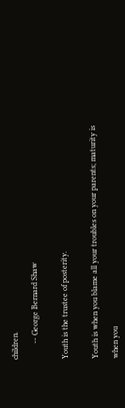children.

        -- George Bernard Shaw


Youth is the trustee of posterity.


Youth is when you blame all your troubles on your parents; maturity is

when you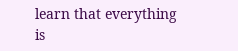learn that everything is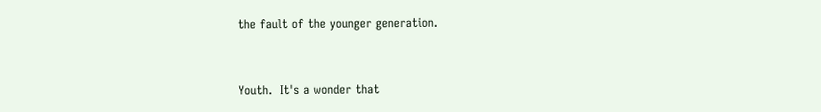the fault of the younger generation.


Youth.  It's a wonder that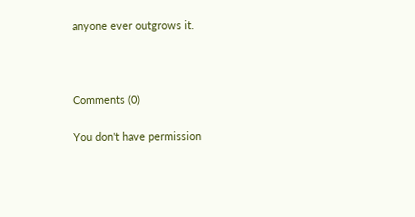anyone ever outgrows it.



Comments (0)

You don't have permission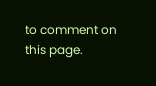to comment on this page.